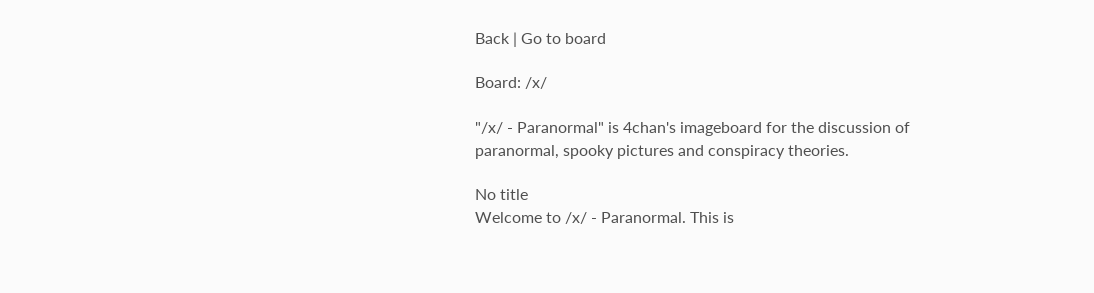Back | Go to board

Board: /x/

"/x/ - Paranormal" is 4chan's imageboard for the discussion of paranormal, spooky pictures and conspiracy theories.

No title
Welcome to /x/ - Paranormal. This is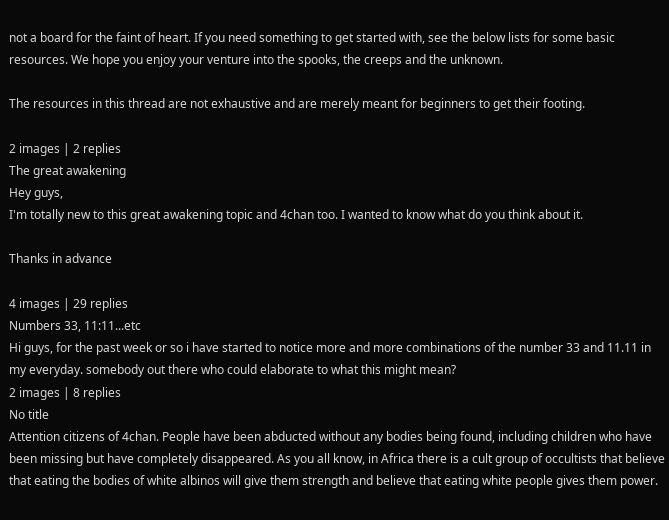not a board for the faint of heart. If you need something to get started with, see the below lists for some basic resources. We hope you enjoy your venture into the spooks, the creeps and the unknown.

The resources in this thread are not exhaustive and are merely meant for beginners to get their footing.

2 images | 2 replies
The great awakening
Hey guys,
I'm totally new to this great awakening topic and 4chan too. I wanted to know what do you think about it.

Thanks in advance

4 images | 29 replies
Numbers 33, 11:11...etc
Hi guys, for the past week or so i have started to notice more and more combinations of the number 33 and 11.11 in my everyday. somebody out there who could elaborate to what this might mean?
2 images | 8 replies
No title
Attention citizens of 4chan. People have been abducted without any bodies being found, including children who have been missing but have completely disappeared. As you all know, in Africa there is a cult group of occultists that believe that eating the bodies of white albinos will give them strength and believe that eating white people gives them power.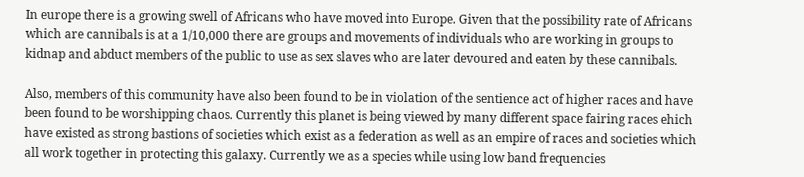In europe there is a growing swell of Africans who have moved into Europe. Given that the possibility rate of Africans which are cannibals is at a 1/10,000 there are groups and movements of individuals who are working in groups to kidnap and abduct members of the public to use as sex slaves who are later devoured and eaten by these cannibals.

Also, members of this community have also been found to be in violation of the sentience act of higher races and have been found to be worshipping chaos. Currently this planet is being viewed by many different space fairing races ehich have existed as strong bastions of societies which exist as a federation as well as an empire of races and societies which all work together in protecting this galaxy. Currently we as a species while using low band frequencies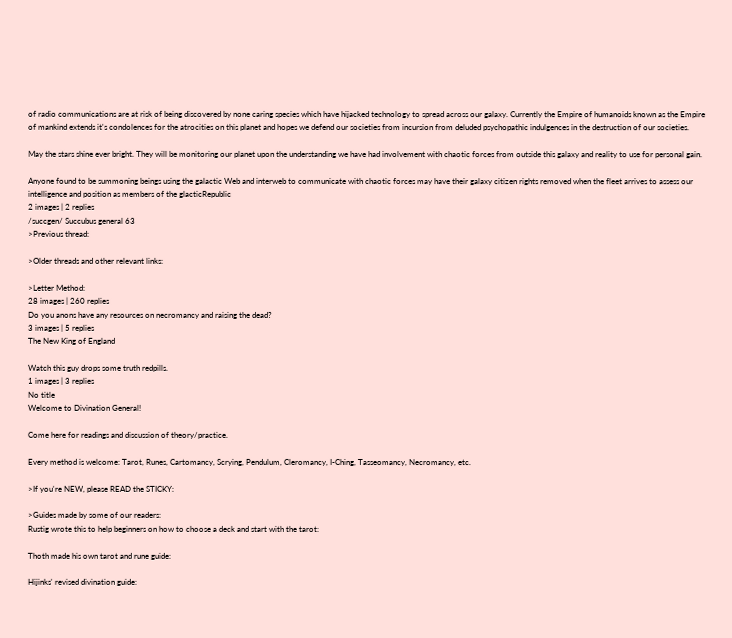of radio communications are at risk of being discovered by none caring species which have hijacked technology to spread across our galaxy. Currently the Empire of humanoids known as the Empire of mankind extends it's condolences for the atrocities on this planet and hopes we defend our societies from incursion from deluded psychopathic indulgences in the destruction of our societies.

May the stars shine ever bright. They will be monitoring our planet upon the understanding we have had involvement with chaotic forces from outside this galaxy and reality to use for personal gain.

Anyone found to be summoning beings using the galactic Web and interweb to communicate with chaotic forces may have their galaxy citizen rights removed when the fleet arrives to assess our intelligence and position as members of the glacticRepublic
2 images | 2 replies
/succgen/ Succubus general 63
>Previous thread:

>Older threads and other relevant links:

>Letter Method:
28 images | 260 replies
Do you anons have any resources on necromancy and raising the dead?
3 images | 5 replies
The New King of England

Watch this guy drops some truth redpills.
1 images | 3 replies
No title
Welcome to Divination General!

Come here for readings and discussion of theory/practice.

Every method is welcome: Tarot, Runes, Cartomancy, Scrying, Pendulum, Cleromancy, I-Ching, Tasseomancy, Necromancy, etc.

>If you're NEW, please READ the STICKY:

>Guides made by some of our readers:
Rustig wrote this to help beginners on how to choose a deck and start with the tarot:

Thoth made his own tarot and rune guide:

Hijinks' revised divination guide: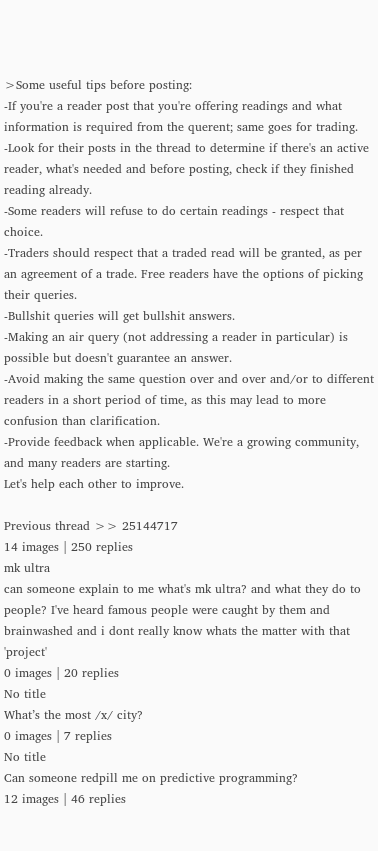>Some useful tips before posting:
-If you're a reader post that you're offering readings and what information is required from the querent; same goes for trading.
-Look for their posts in the thread to determine if there's an active reader, what's needed and before posting, check if they finished reading already.
-Some readers will refuse to do certain readings - respect that choice.
-Traders should respect that a traded read will be granted, as per an agreement of a trade. Free readers have the options of picking their queries.
-Bullshit queries will get bullshit answers.
-Making an air query (not addressing a reader in particular) is possible but doesn't guarantee an answer.
-Avoid making the same question over and over and/or to different readers in a short period of time, as this may lead to more confusion than clarification.
-Provide feedback when applicable. We're a growing community, and many readers are starting.
Let's help each other to improve.

Previous thread >> 25144717
14 images | 250 replies
mk ultra
can someone explain to me what's mk ultra? and what they do to people? I've heard famous people were caught by them and brainwashed and i dont really know whats the matter with that 'project'
0 images | 20 replies
No title
What’s the most /x/ city?
0 images | 7 replies
No title
Can someone redpill me on predictive programming?
12 images | 46 replies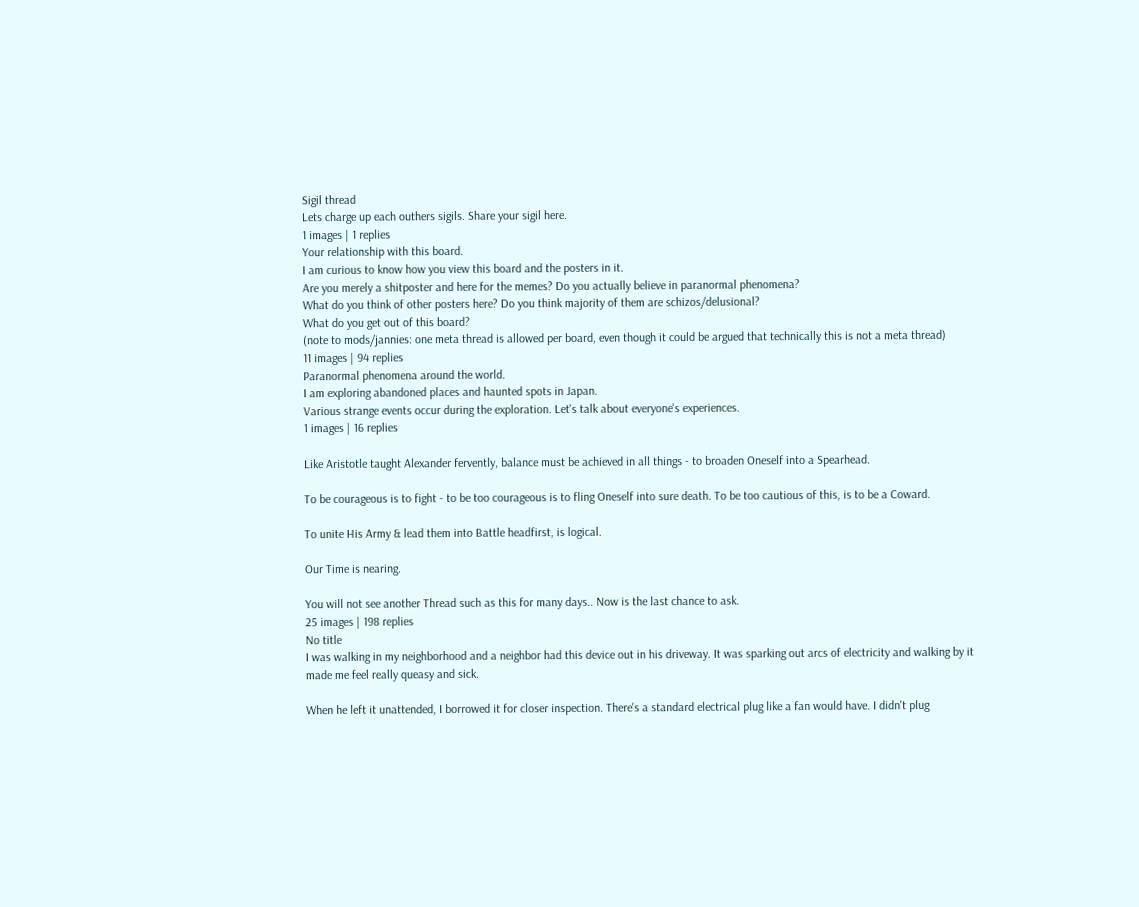Sigil thread
Lets charge up each outhers sigils. Share your sigil here.
1 images | 1 replies
Your relationship with this board.
I am curious to know how you view this board and the posters in it.
Are you merely a shitposter and here for the memes? Do you actually believe in paranormal phenomena?
What do you think of other posters here? Do you think majority of them are schizos/delusional?
What do you get out of this board?
(note to mods/jannies: one meta thread is allowed per board, even though it could be argued that technically this is not a meta thread)
11 images | 94 replies
Paranormal phenomena around the world.
I am exploring abandoned places and haunted spots in Japan.
Various strange events occur during the exploration. Let's talk about everyone's experiences.
1 images | 16 replies

Like Aristotle taught Alexander fervently, balance must be achieved in all things - to broaden Oneself into a Spearhead.

To be courageous is to fight - to be too courageous is to fling Oneself into sure death. To be too cautious of this, is to be a Coward.

To unite His Army & lead them into Battle headfirst, is logical.

Our Time is nearing.

You will not see another Thread such as this for many days.. Now is the last chance to ask.
25 images | 198 replies
No title
I was walking in my neighborhood and a neighbor had this device out in his driveway. It was sparking out arcs of electricity and walking by it made me feel really queasy and sick.

When he left it unattended, I borrowed it for closer inspection. There's a standard electrical plug like a fan would have. I didn't plug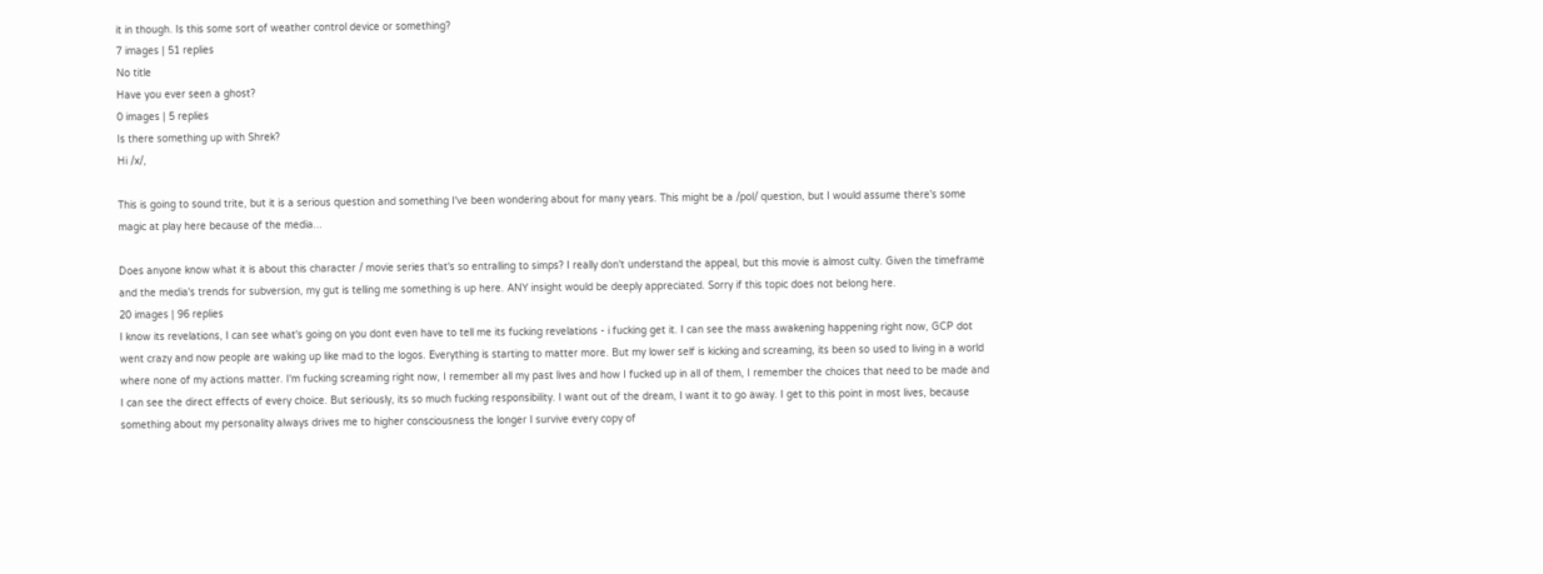it in though. Is this some sort of weather control device or something?
7 images | 51 replies
No title
Have you ever seen a ghost?
0 images | 5 replies
Is there something up with Shrek?
Hi /x/,

This is going to sound trite, but it is a serious question and something I've been wondering about for many years. This might be a /pol/ question, but I would assume there's some magic at play here because of the media...

Does anyone know what it is about this character / movie series that's so entralling to simps? I really don't understand the appeal, but this movie is almost culty. Given the timeframe and the media's trends for subversion, my gut is telling me something is up here. ANY insight would be deeply appreciated. Sorry if this topic does not belong here.
20 images | 96 replies
I know its revelations, I can see what's going on you dont even have to tell me its fucking revelations - i fucking get it. I can see the mass awakening happening right now, GCP dot went crazy and now people are waking up like mad to the logos. Everything is starting to matter more. But my lower self is kicking and screaming, its been so used to living in a world where none of my actions matter. I'm fucking screaming right now, I remember all my past lives and how I fucked up in all of them, I remember the choices that need to be made and I can see the direct effects of every choice. But seriously, its so much fucking responsibility. I want out of the dream, I want it to go away. I get to this point in most lives, because something about my personality always drives me to higher consciousness the longer I survive every copy of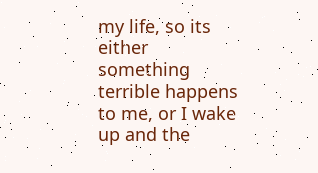my life, so its either something terrible happens to me, or I wake up and the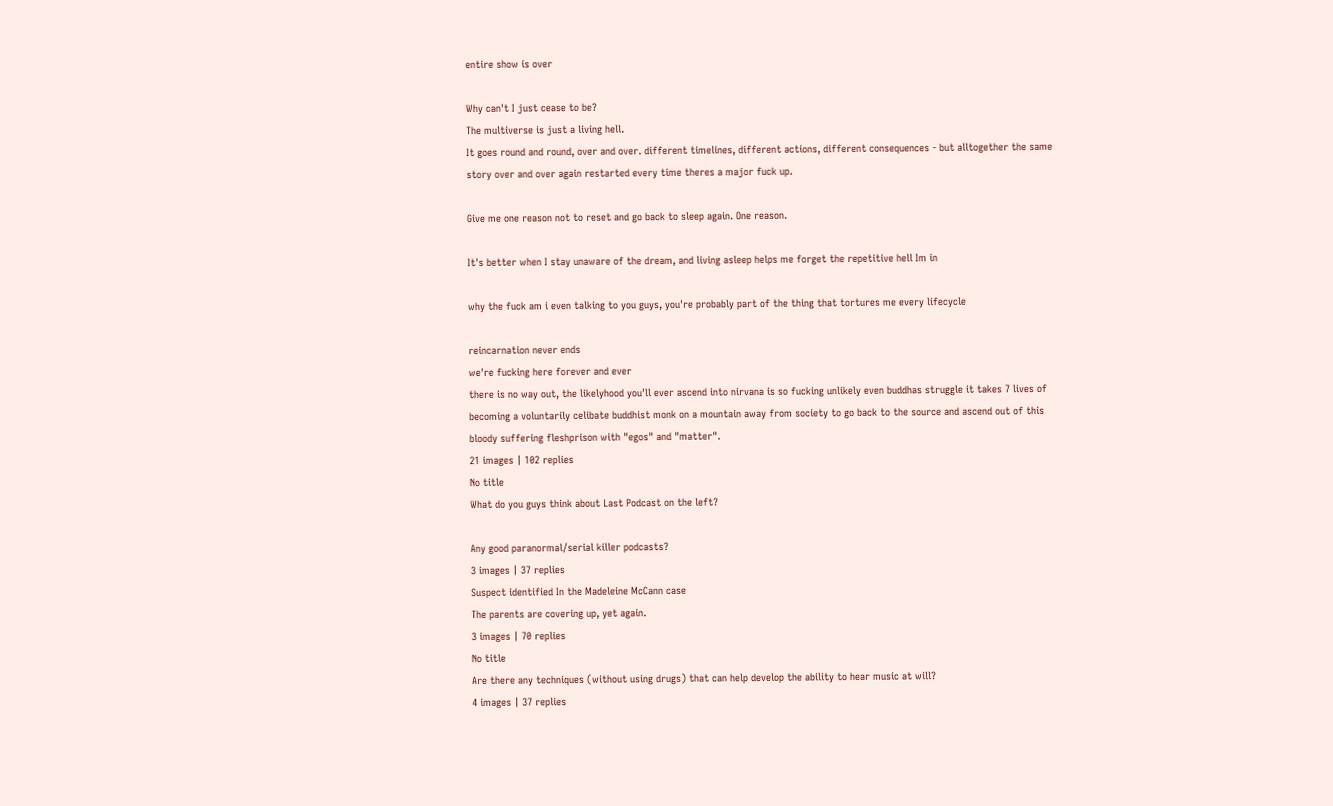entire show is over

Why can't I just cease to be?
The multiverse is just a living hell.
It goes round and round, over and over. different timelines, different actions, different consequences - but alltogether the same story over and over again restarted every time theres a major fuck up.

Give me one reason not to reset and go back to sleep again. One reason.

It's better when I stay unaware of the dream, and living asleep helps me forget the repetitive hell Im in

why the fuck am i even talking to you guys, you're probably part of the thing that tortures me every lifecycle

reincarnation never ends
we're fucking here forever and ever
there is no way out, the likelyhood you'll ever ascend into nirvana is so fucking unlikely even buddhas struggle it takes 7 lives of becoming a voluntarily celibate buddhist monk on a mountain away from society to go back to the source and ascend out of this bloody suffering fleshprison with "egos" and "matter".
21 images | 102 replies
No title
What do you guys think about Last Podcast on the left?

Any good paranormal/serial killer podcasts?
3 images | 37 replies
Suspect identified In the Madeleine McCann case
The parents are covering up, yet again.
3 images | 70 replies
No title
Are there any techniques (without using drugs) that can help develop the ability to hear music at will?
4 images | 37 replies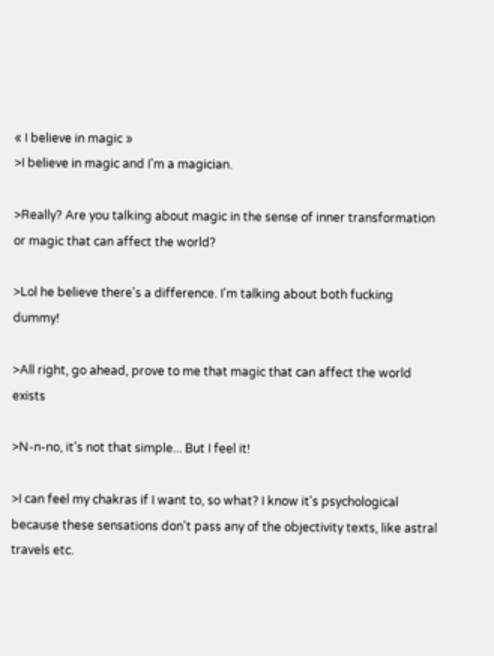« I believe in magic »
>I believe in magic and I'm a magician.

>Really? Are you talking about magic in the sense of inner transformation or magic that can affect the world?

>Lol he believe there's a difference. I'm talking about both fucking dummy!

>All right, go ahead, prove to me that magic that can affect the world exists

>N-n-no, it's not that simple... But I feel it!

>I can feel my chakras if I want to, so what? I know it's psychological because these sensations don't pass any of the objectivity texts, like astral travels etc.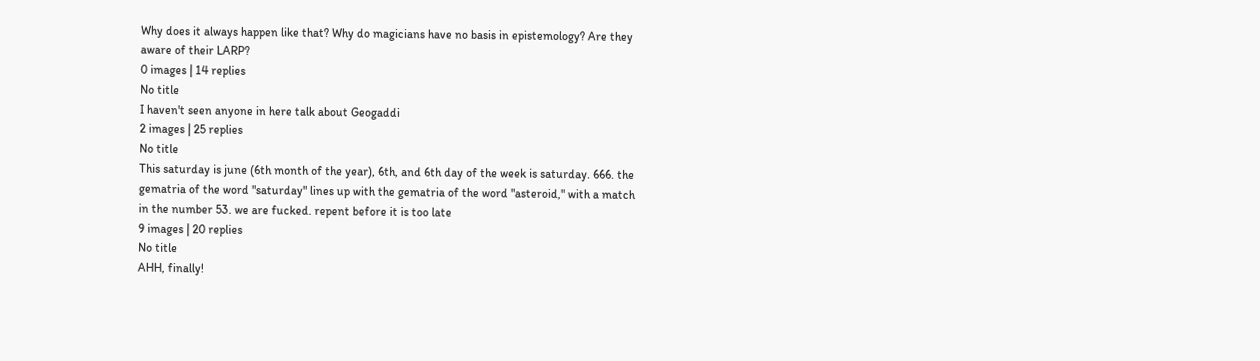Why does it always happen like that? Why do magicians have no basis in epistemology? Are they aware of their LARP?
0 images | 14 replies
No title
I haven't seen anyone in here talk about Geogaddi
2 images | 25 replies
No title
This saturday is june (6th month of the year), 6th, and 6th day of the week is saturday. 666. the gematria of the word "saturday" lines up with the gematria of the word "asteroid," with a match in the number 53. we are fucked. repent before it is too late
9 images | 20 replies
No title
AHH, finally!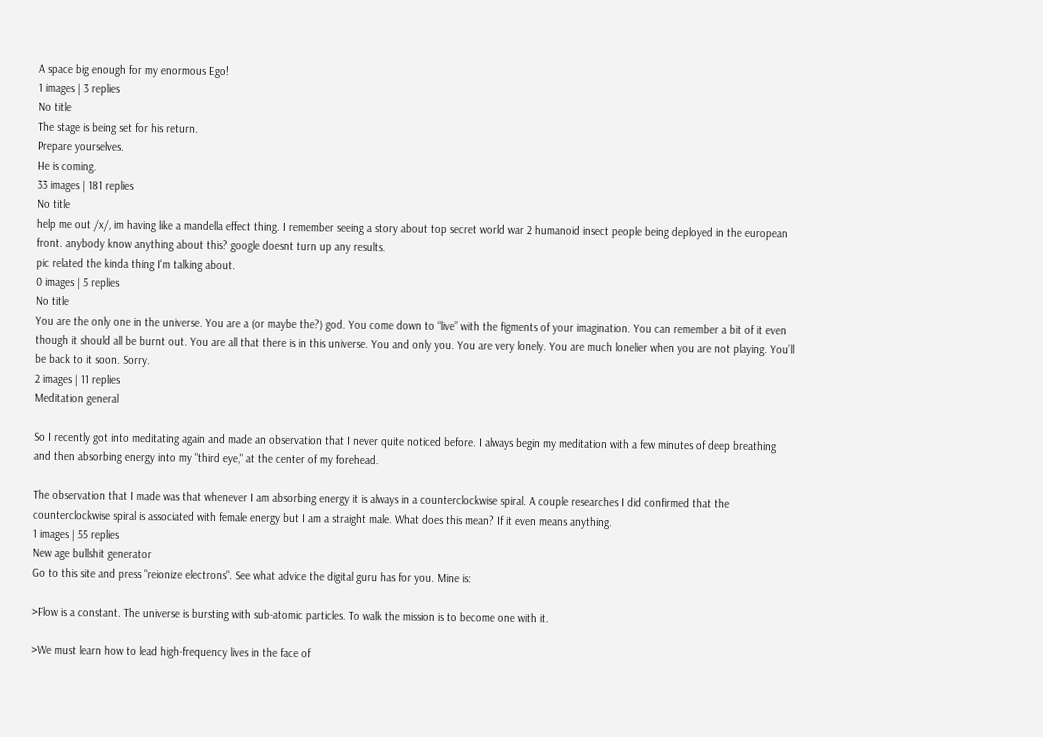A space big enough for my enormous Ego!
1 images | 3 replies
No title
The stage is being set for his return.
Prepare yourselves.
He is coming.
33 images | 181 replies
No title
help me out /x/, im having like a mandella effect thing. I remember seeing a story about top secret world war 2 humanoid insect people being deployed in the european front. anybody know anything about this? google doesnt turn up any results.
pic related the kinda thing I'm talking about.
0 images | 5 replies
No title
You are the only one in the universe. You are a (or maybe the?) god. You come down to “live” with the figments of your imagination. You can remember a bit of it even though it should all be burnt out. You are all that there is in this universe. You and only you. You are very lonely. You are much lonelier when you are not playing. You’ll be back to it soon. Sorry.
2 images | 11 replies
Meditation general

So I recently got into meditating again and made an observation that I never quite noticed before. I always begin my meditation with a few minutes of deep breathing and then absorbing energy into my "third eye," at the center of my forehead.

The observation that I made was that whenever I am absorbing energy it is always in a counterclockwise spiral. A couple researches I did confirmed that the counterclockwise spiral is associated with female energy but I am a straight male. What does this mean? If it even means anything.
1 images | 55 replies
New age bullshit generator
Go to this site and press "reionize electrons". See what advice the digital guru has for you. Mine is:

>Flow is a constant. The universe is bursting with sub-atomic particles. To walk the mission is to become one with it.

>We must learn how to lead high-frequency lives in the face of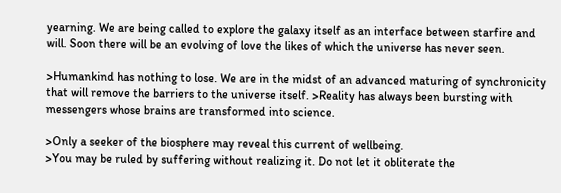yearning. We are being called to explore the galaxy itself as an interface between starfire and will. Soon there will be an evolving of love the likes of which the universe has never seen.

>Humankind has nothing to lose. We are in the midst of an advanced maturing of synchronicity that will remove the barriers to the universe itself. >Reality has always been bursting with messengers whose brains are transformed into science.

>Only a seeker of the biosphere may reveal this current of wellbeing.
>You may be ruled by suffering without realizing it. Do not let it obliterate the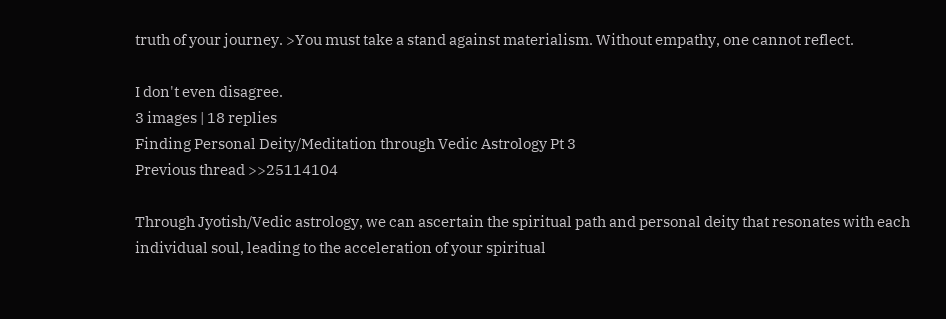truth of your journey. >You must take a stand against materialism. Without empathy, one cannot reflect.

I don't even disagree.
3 images | 18 replies
Finding Personal Deity/Meditation through Vedic Astrology Pt 3
Previous thread >>25114104

Through Jyotish/Vedic astrology, we can ascertain the spiritual path and personal deity that resonates with each individual soul, leading to the acceleration of your spiritual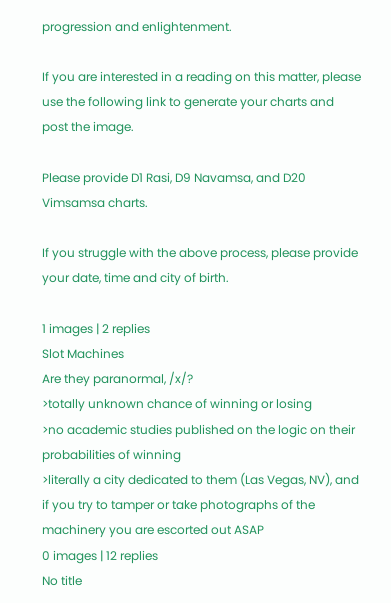progression and enlightenment.

If you are interested in a reading on this matter, please use the following link to generate your charts and post the image.

Please provide D1 Rasi, D9 Navamsa, and D20 Vimsamsa charts.

If you struggle with the above process, please provide your date, time and city of birth.

1 images | 2 replies
Slot Machines
Are they paranormal, /x/?
>totally unknown chance of winning or losing
>no academic studies published on the logic on their probabilities of winning
>literally a city dedicated to them (Las Vegas, NV), and if you try to tamper or take photographs of the machinery you are escorted out ASAP
0 images | 12 replies
No title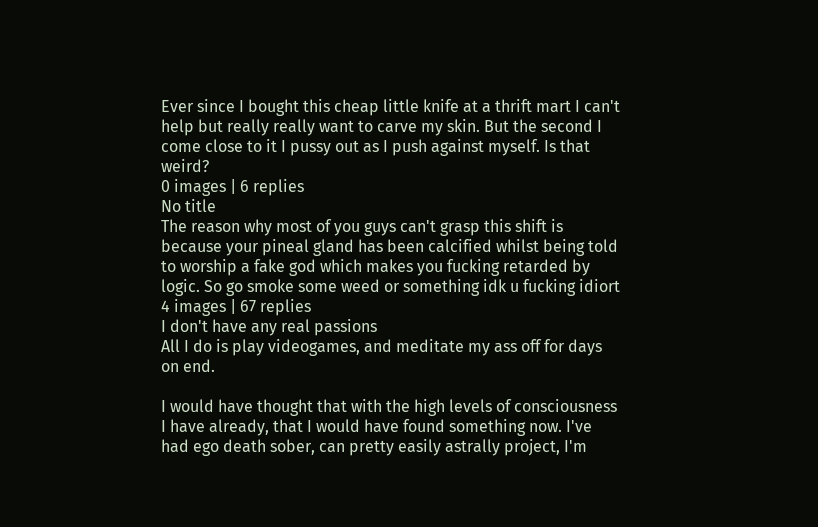Ever since I bought this cheap little knife at a thrift mart I can't help but really really want to carve my skin. But the second I come close to it I pussy out as I push against myself. Is that weird?
0 images | 6 replies
No title
The reason why most of you guys can't grasp this shift is because your pineal gland has been calcified whilst being told to worship a fake god which makes you fucking retarded by logic. So go smoke some weed or something idk u fucking idiort
4 images | 67 replies
I don't have any real passions
All I do is play videogames, and meditate my ass off for days on end.

I would have thought that with the high levels of consciousness I have already, that I would have found something now. I've had ego death sober, can pretty easily astrally project, I'm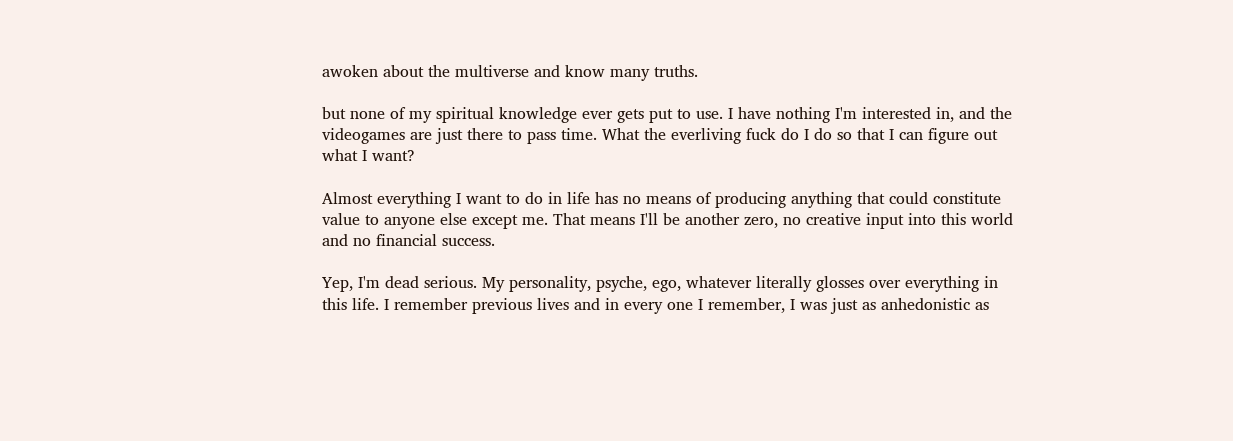awoken about the multiverse and know many truths.

but none of my spiritual knowledge ever gets put to use. I have nothing I'm interested in, and the videogames are just there to pass time. What the everliving fuck do I do so that I can figure out what I want?

Almost everything I want to do in life has no means of producing anything that could constitute value to anyone else except me. That means I'll be another zero, no creative input into this world and no financial success.

Yep, I'm dead serious. My personality, psyche, ego, whatever literally glosses over everything in this life. I remember previous lives and in every one I remember, I was just as anhedonistic as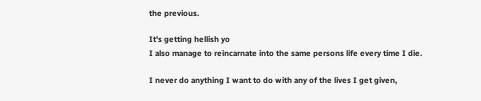the previous.

It's getting hellish yo
I also manage to reincarnate into the same persons life every time I die.

I never do anything I want to do with any of the lives I get given,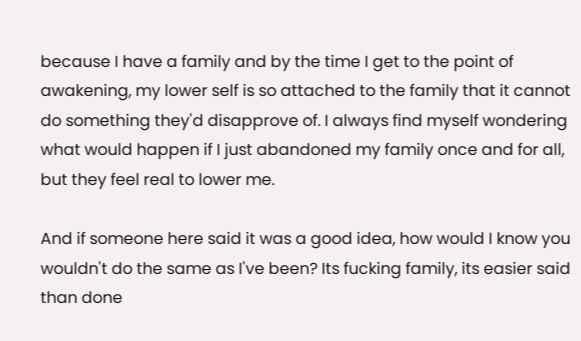because I have a family and by the time I get to the point of awakening, my lower self is so attached to the family that it cannot do something they'd disapprove of. I always find myself wondering what would happen if I just abandoned my family once and for all, but they feel real to lower me.

And if someone here said it was a good idea, how would I know you wouldn't do the same as I've been? Its fucking family, its easier said than done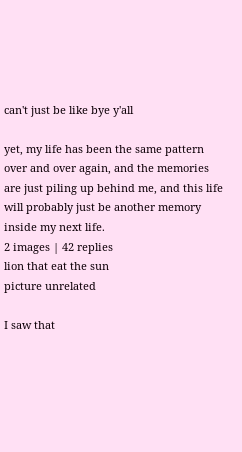can't just be like bye y'all

yet, my life has been the same pattern over and over again, and the memories are just piling up behind me, and this life will probably just be another memory inside my next life.
2 images | 42 replies
lion that eat the sun
picture unrelated

I saw that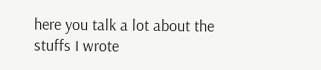here you talk a lot about the stuffs I wrote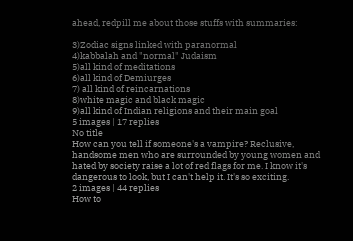ahead, redpill me about those stuffs with summaries:

3)Zodiac signs linked with paranormal
4)kabbalah and "normal" Judaism
5)all kind of meditations
6)all kind of Demiurges
7) all kind of reincarnations
8)white magic and black magic
9)all kind of Indian religions and their main goal
5 images | 17 replies
No title
How can you tell if someone's a vampire? Reclusive, handsome men who are surrounded by young women and hated by society raise a lot of red flags for me. I know it's dangerous to look, but I can't help it. It's so exciting.
2 images | 44 replies
How to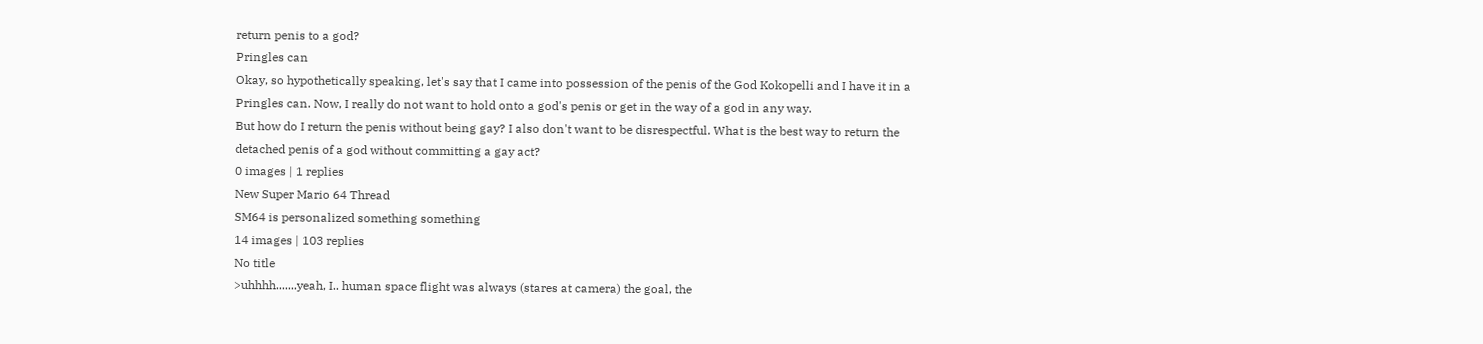return penis to a god?
Pringles can
Okay, so hypothetically speaking, let's say that I came into possession of the penis of the God Kokopelli and I have it in a Pringles can. Now, I really do not want to hold onto a god's penis or get in the way of a god in any way.
But how do I return the penis without being gay? I also don't want to be disrespectful. What is the best way to return the detached penis of a god without committing a gay act?
0 images | 1 replies
New Super Mario 64 Thread
SM64 is personalized something something
14 images | 103 replies
No title
>uhhhh.......yeah, I.. human space flight was always (stares at camera) the goal, the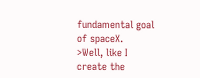fundamental goal of spaceX.
>Well, like I create the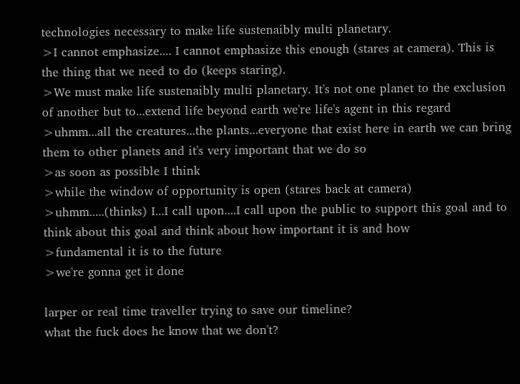technologies necessary to make life sustenaibly multi planetary.
>I cannot emphasize.... I cannot emphasize this enough (stares at camera). This is the thing that we need to do (keeps staring).
>We must make life sustenaibly multi planetary. It's not one planet to the exclusion of another but to...extend life beyond earth we're life's agent in this regard
>uhmm...all the creatures...the plants...everyone that exist here in earth we can bring them to other planets and it's very important that we do so
>as soon as possible I think
>while the window of opportunity is open (stares back at camera)
>uhmm.....(thinks) I...I call upon....I call upon the public to support this goal and to think about this goal and think about how important it is and how
>fundamental it is to the future
>we're gonna get it done

larper or real time traveller trying to save our timeline?
what the fuck does he know that we don't?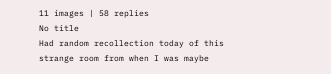11 images | 58 replies
No title
Had random recollection today of this strange room from when I was maybe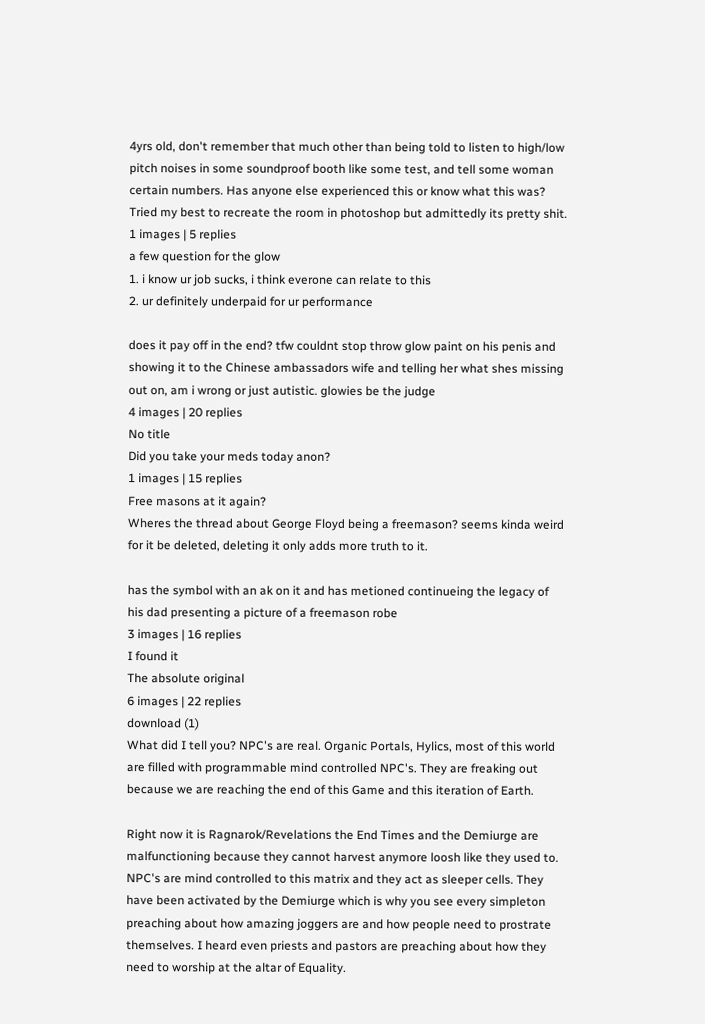4yrs old, don't remember that much other than being told to listen to high/low pitch noises in some soundproof booth like some test, and tell some woman certain numbers. Has anyone else experienced this or know what this was? Tried my best to recreate the room in photoshop but admittedly its pretty shit.
1 images | 5 replies
a few question for the glow
1. i know ur job sucks, i think everone can relate to this
2. ur definitely underpaid for ur performance

does it pay off in the end? tfw couldnt stop throw glow paint on his penis and showing it to the Chinese ambassadors wife and telling her what shes missing out on, am i wrong or just autistic. glowies be the judge
4 images | 20 replies
No title
Did you take your meds today anon?
1 images | 15 replies
Free masons at it again?
Wheres the thread about George Floyd being a freemason? seems kinda weird for it be deleted, deleting it only adds more truth to it.

has the symbol with an ak on it and has metioned continueing the legacy of his dad presenting a picture of a freemason robe
3 images | 16 replies
I found it
The absolute original
6 images | 22 replies
download (1)
What did I tell you? NPC's are real. Organic Portals, Hylics, most of this world are filled with programmable mind controlled NPC's. They are freaking out because we are reaching the end of this Game and this iteration of Earth.

Right now it is Ragnarok/Revelations the End Times and the Demiurge are malfunctioning because they cannot harvest anymore loosh like they used to. NPC's are mind controlled to this matrix and they act as sleeper cells. They have been activated by the Demiurge which is why you see every simpleton preaching about how amazing joggers are and how people need to prostrate themselves. I heard even priests and pastors are preaching about how they need to worship at the altar of Equality.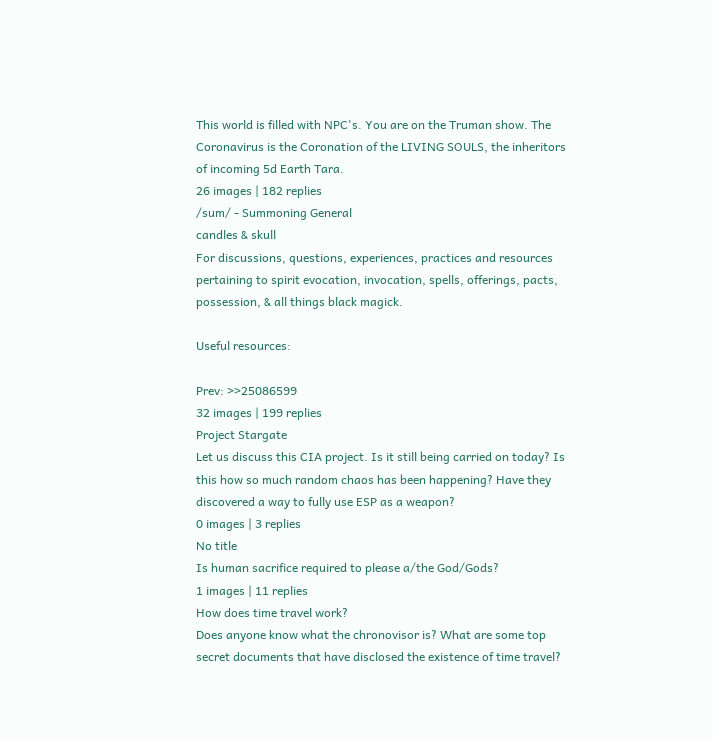This world is filled with NPC's. You are on the Truman show. The Coronavirus is the Coronation of the LIVING SOULS, the inheritors of incoming 5d Earth Tara.
26 images | 182 replies
/sum/ - Summoning General
candles & skull
For discussions, questions, experiences, practices and resources pertaining to spirit evocation, invocation, spells, offerings, pacts, possession, & all things black magick.

Useful resources:

Prev: >>25086599
32 images | 199 replies
Project Stargate
Let us discuss this CIA project. Is it still being carried on today? Is this how so much random chaos has been happening? Have they discovered a way to fully use ESP as a weapon?
0 images | 3 replies
No title
Is human sacrifice required to please a/the God/Gods?
1 images | 11 replies
How does time travel work?
Does anyone know what the chronovisor is? What are some top secret documents that have disclosed the existence of time travel?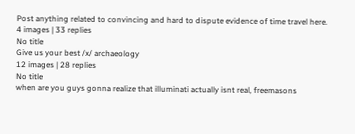Post anything related to convincing and hard to dispute evidence of time travel here.
4 images | 33 replies
No title
Give us your best /x/ archaeology
12 images | 28 replies
No title
when are you guys gonna realize that illuminati actually isnt real, freemasons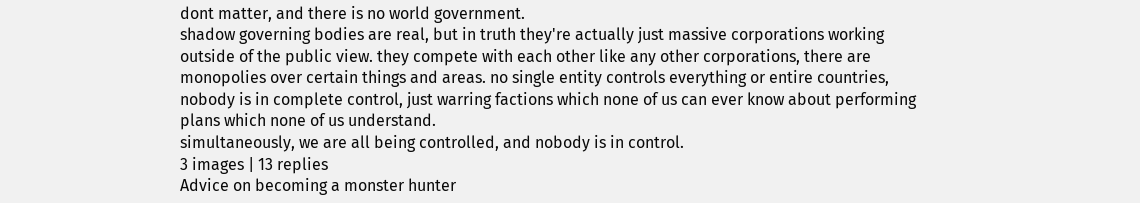dont matter, and there is no world government.
shadow governing bodies are real, but in truth they're actually just massive corporations working outside of the public view. they compete with each other like any other corporations, there are monopolies over certain things and areas. no single entity controls everything or entire countries, nobody is in complete control, just warring factions which none of us can ever know about performing plans which none of us understand.
simultaneously, we are all being controlled, and nobody is in control.
3 images | 13 replies
Advice on becoming a monster hunter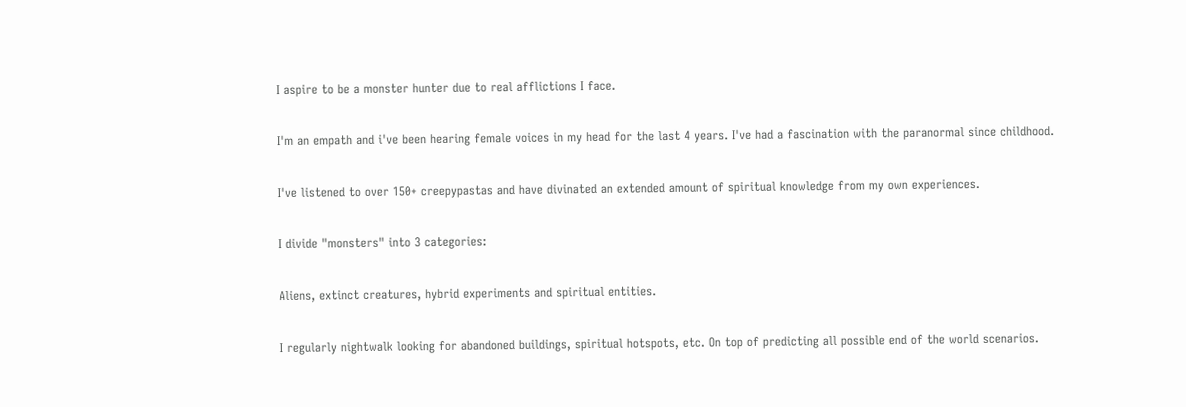I aspire to be a monster hunter due to real afflictions I face.

I'm an empath and i've been hearing female voices in my head for the last 4 years. I've had a fascination with the paranormal since childhood.

I've listened to over 150+ creepypastas and have divinated an extended amount of spiritual knowledge from my own experiences.

I divide "monsters" into 3 categories:

Aliens, extinct creatures, hybrid experiments and spiritual entities.

I regularly nightwalk looking for abandoned buildings, spiritual hotspots, etc. On top of predicting all possible end of the world scenarios.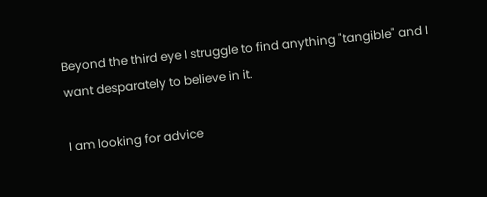Beyond the third eye I struggle to find anything "tangible" and I want desparately to believe in it.

I am looking for advice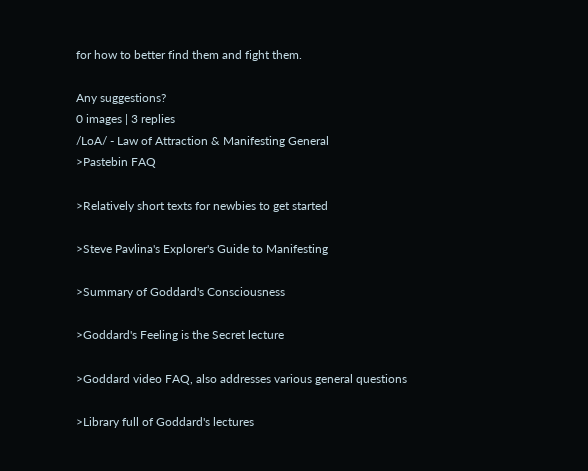for how to better find them and fight them.

Any suggestions?
0 images | 3 replies
/LoA/ - Law of Attraction & Manifesting General
>Pastebin FAQ

>Relatively short texts for newbies to get started

>Steve Pavlina's Explorer's Guide to Manifesting

>Summary of Goddard's Consciousness

>Goddard's Feeling is the Secret lecture

>Goddard video FAQ, also addresses various general questions

>Library full of Goddard's lectures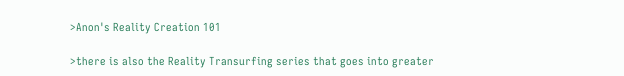>Anon's Reality Creation 101

>there is also the Reality Transurfing series that goes into greater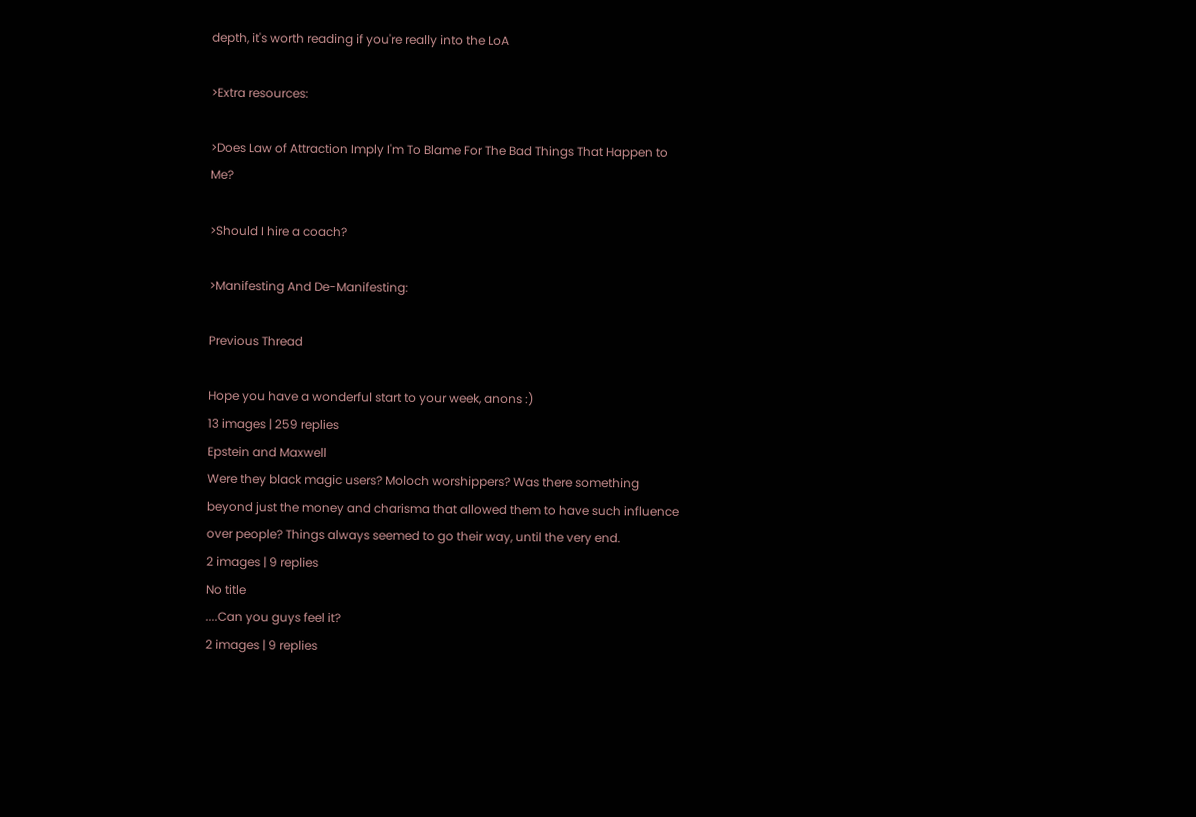depth, it's worth reading if you're really into the LoA

>Extra resources:

>Does Law of Attraction Imply I'm To Blame For The Bad Things That Happen to Me?

>Should I hire a coach?

>Manifesting And De-Manifesting:

Previous Thread

Hope you have a wonderful start to your week, anons :)
13 images | 259 replies
Epstein and Maxwell
Were they black magic users? Moloch worshippers? Was there something beyond just the money and charisma that allowed them to have such influence over people? Things always seemed to go their way, until the very end.
2 images | 9 replies
No title
....Can you guys feel it?
2 images | 9 replies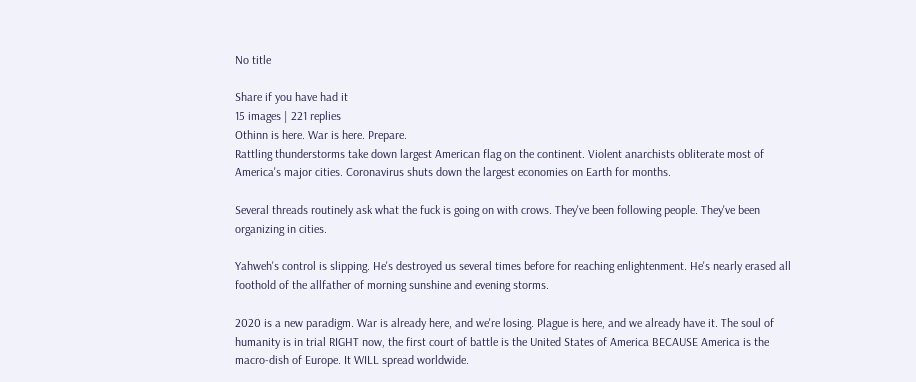No title

Share if you have had it
15 images | 221 replies
Othinn is here. War is here. Prepare.
Rattling thunderstorms take down largest American flag on the continent. Violent anarchists obliterate most of America's major cities. Coronavirus shuts down the largest economies on Earth for months.

Several threads routinely ask what the fuck is going on with crows. They've been following people. They've been organizing in cities.

Yahweh's control is slipping. He's destroyed us several times before for reaching enlightenment. He's nearly erased all foothold of the allfather of morning sunshine and evening storms.

2020 is a new paradigm. War is already here, and we're losing. Plague is here, and we already have it. The soul of humanity is in trial RIGHT now, the first court of battle is the United States of America BECAUSE America is the macro-dish of Europe. It WILL spread worldwide.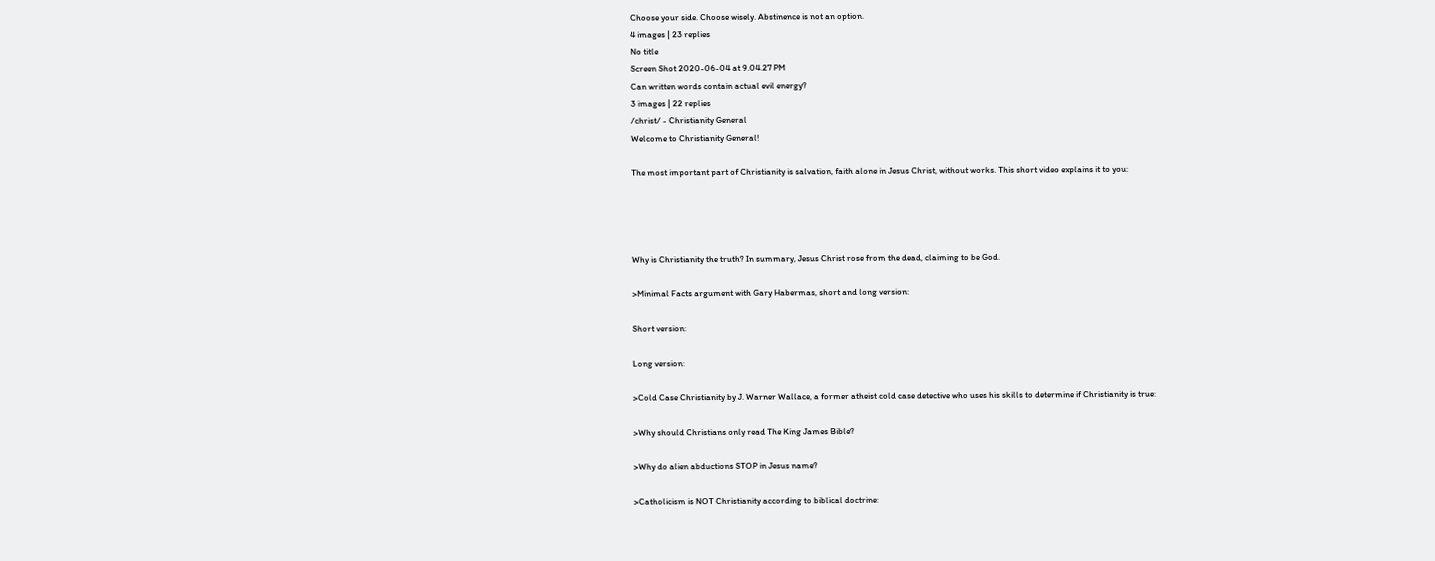Choose your side. Choose wisely. Abstinence is not an option.
4 images | 23 replies
No title
Screen Shot 2020-06-04 at 9.04.27 PM
Can written words contain actual evil energy?
3 images | 22 replies
/christ/ - Christianity General
Welcome to Christianity General!

The most important part of Christianity is salvation, faith alone in Jesus Christ, without works. This short video explains it to you:




Why is Christianity the truth? In summary, Jesus Christ rose from the dead, claiming to be God.

>Minimal Facts argument with Gary Habermas, short and long version:

Short version:

Long version:

>Cold Case Christianity by J. Warner Wallace, a former atheist cold case detective who uses his skills to determine if Christianity is true:

>Why should Christians only read The King James Bible?

>Why do alien abductions STOP in Jesus name?

>Catholicism is NOT Christianity according to biblical doctrine: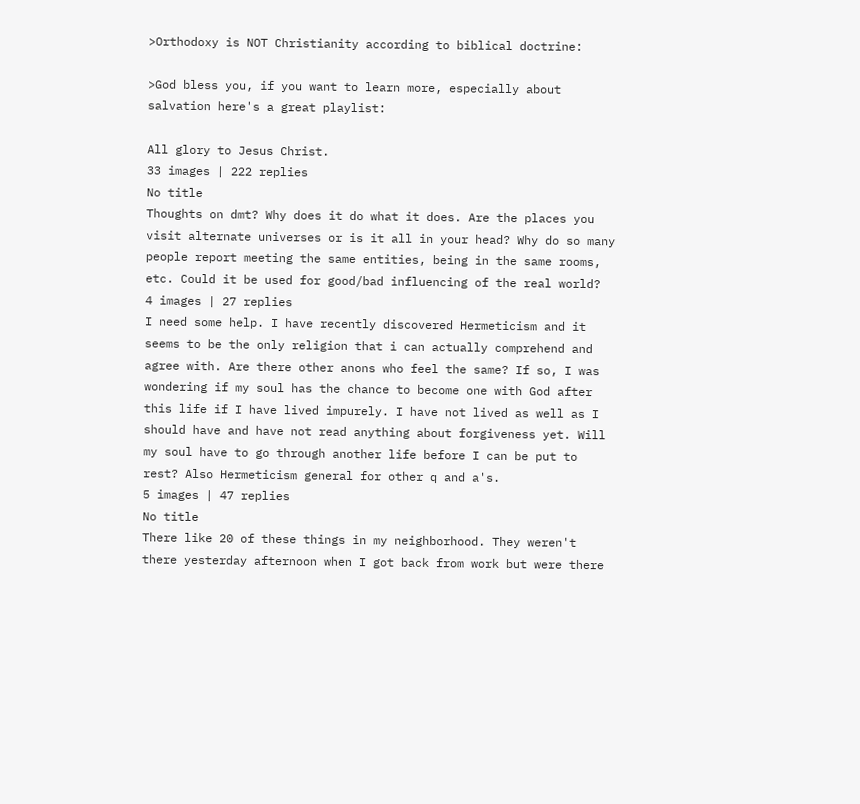>Orthodoxy is NOT Christianity according to biblical doctrine:

>God bless you, if you want to learn more, especially about salvation here's a great playlist:

All glory to Jesus Christ.
33 images | 222 replies
No title
Thoughts on dmt? Why does it do what it does. Are the places you visit alternate universes or is it all in your head? Why do so many people report meeting the same entities, being in the same rooms, etc. Could it be used for good/bad influencing of the real world?
4 images | 27 replies
I need some help. I have recently discovered Hermeticism and it seems to be the only religion that i can actually comprehend and agree with. Are there other anons who feel the same? If so, I was wondering if my soul has the chance to become one with God after this life if I have lived impurely. I have not lived as well as I should have and have not read anything about forgiveness yet. Will my soul have to go through another life before I can be put to rest? Also Hermeticism general for other q and a's.
5 images | 47 replies
No title
There like 20 of these things in my neighborhood. They weren't there yesterday afternoon when I got back from work but were there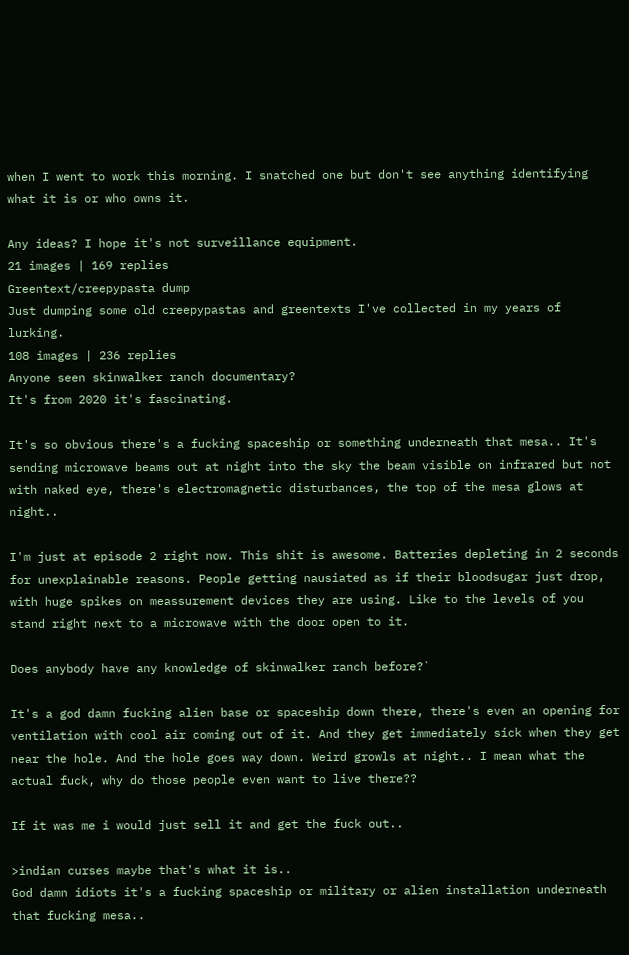when I went to work this morning. I snatched one but don't see anything identifying what it is or who owns it.

Any ideas? I hope it's not surveillance equipment.
21 images | 169 replies
Greentext/creepypasta dump
Just dumping some old creepypastas and greentexts I've collected in my years of lurking.
108 images | 236 replies
Anyone seen skinwalker ranch documentary?
It's from 2020 it's fascinating.

It's so obvious there's a fucking spaceship or something underneath that mesa.. It's sending microwave beams out at night into the sky the beam visible on infrared but not with naked eye, there's electromagnetic disturbances, the top of the mesa glows at night..

I'm just at episode 2 right now. This shit is awesome. Batteries depleting in 2 seconds for unexplainable reasons. People getting nausiated as if their bloodsugar just drop, with huge spikes on meassurement devices they are using. Like to the levels of you stand right next to a microwave with the door open to it.

Does anybody have any knowledge of skinwalker ranch before?`

It's a god damn fucking alien base or spaceship down there, there's even an opening for ventilation with cool air coming out of it. And they get immediately sick when they get near the hole. And the hole goes way down. Weird growls at night.. I mean what the actual fuck, why do those people even want to live there??

If it was me i would just sell it and get the fuck out..

>indian curses maybe that's what it is..
God damn idiots it's a fucking spaceship or military or alien installation underneath that fucking mesa..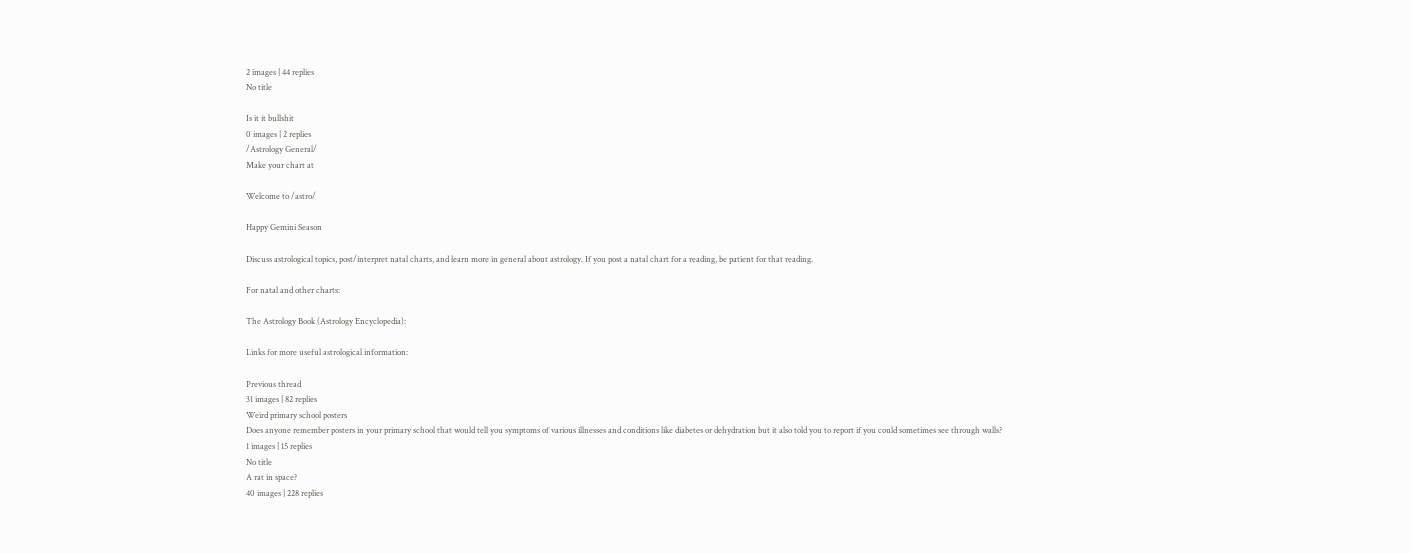2 images | 44 replies
No title

Is it it bullshit
0 images | 2 replies
/Astrology General/
Make your chart at

Welcome to /astro/

Happy Gemini Season

Discuss astrological topics, post/interpret natal charts, and learn more in general about astrology. If you post a natal chart for a reading, be patient for that reading.

For natal and other charts:

The Astrology Book (Astrology Encyclopedia):

Links for more useful astrological information:

Previous thread
31 images | 82 replies
Weird primary school posters
Does anyone remember posters in your primary school that would tell you symptoms of various illnesses and conditions like diabetes or dehydration but it also told you to report if you could sometimes see through walls?
1 images | 15 replies
No title
A rat in space?
40 images | 228 replies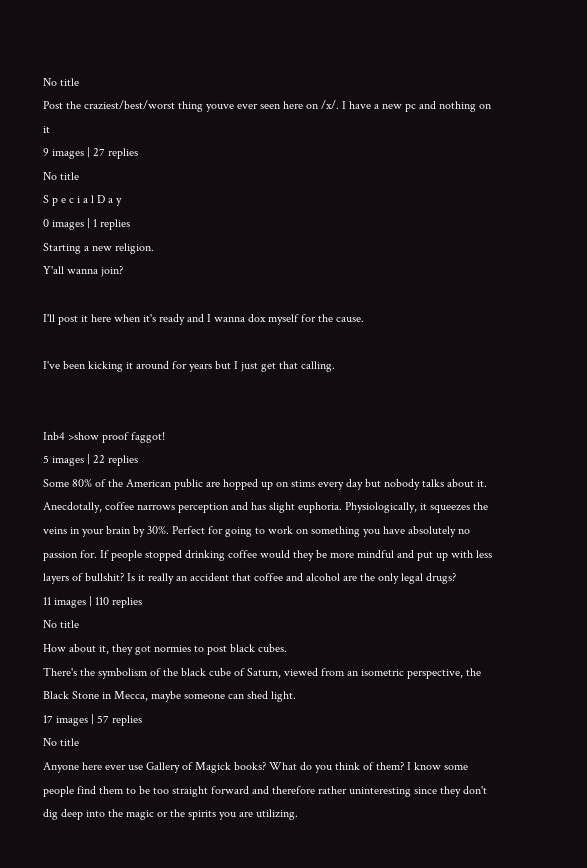No title
Post the craziest/best/worst thing youve ever seen here on /x/. I have a new pc and nothing on it
9 images | 27 replies
No title
S p e c i a l D a y
0 images | 1 replies
Starting a new religion.
Y'all wanna join?

I'll post it here when it's ready and I wanna dox myself for the cause.

I've been kicking it around for years but I just get that calling.


Inb4 >show proof faggot!
5 images | 22 replies
Some 80% of the American public are hopped up on stims every day but nobody talks about it. Anecdotally, coffee narrows perception and has slight euphoria. Physiologically, it squeezes the veins in your brain by 30%. Perfect for going to work on something you have absolutely no passion for. If people stopped drinking coffee would they be more mindful and put up with less layers of bullshit? Is it really an accident that coffee and alcohol are the only legal drugs?
11 images | 110 replies
No title
How about it, they got normies to post black cubes.
There's the symbolism of the black cube of Saturn, viewed from an isometric perspective, the Black Stone in Mecca, maybe someone can shed light.
17 images | 57 replies
No title
Anyone here ever use Gallery of Magick books? What do you think of them? I know some people find them to be too straight forward and therefore rather uninteresting since they don't dig deep into the magic or the spirits you are utilizing.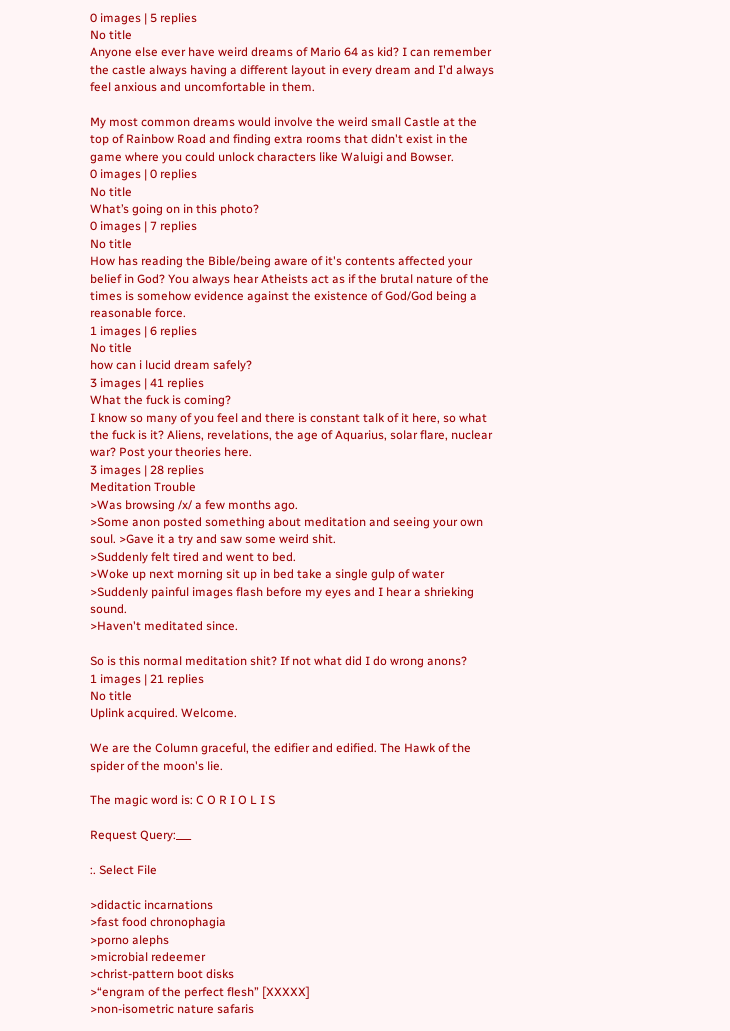0 images | 5 replies
No title
Anyone else ever have weird dreams of Mario 64 as kid? I can remember the castle always having a different layout in every dream and I'd always feel anxious and uncomfortable in them.

My most common dreams would involve the weird small Castle at the top of Rainbow Road and finding extra rooms that didn't exist in the game where you could unlock characters like Waluigi and Bowser.
0 images | 0 replies
No title
What’s going on in this photo?
0 images | 7 replies
No title
How has reading the Bible/being aware of it's contents affected your belief in God? You always hear Atheists act as if the brutal nature of the times is somehow evidence against the existence of God/God being a reasonable force.
1 images | 6 replies
No title
how can i lucid dream safely?
3 images | 41 replies
What the fuck is coming?
I know so many of you feel and there is constant talk of it here, so what the fuck is it? Aliens, revelations, the age of Aquarius, solar flare, nuclear war? Post your theories here.
3 images | 28 replies
Meditation Trouble
>Was browsing /x/ a few months ago.
>Some anon posted something about meditation and seeing your own soul. >Gave it a try and saw some weird shit.
>Suddenly felt tired and went to bed.
>Woke up next morning sit up in bed take a single gulp of water
>Suddenly painful images flash before my eyes and I hear a shrieking sound.
>Haven't meditated since.

So is this normal meditation shit? If not what did I do wrong anons?
1 images | 21 replies
No title
Uplink acquired. Welcome.

We are the Column graceful, the edifier and edified. The Hawk of the spider of the moon's lie.

The magic word is: C O R I O L I S

Request Query:___

:. Select File

>didactic incarnations
>fast food chronophagia
>porno alephs
>microbial redeemer
>christ-pattern boot disks
>“engram of the perfect flesh” [XXXXX]
>non-isometric nature safaris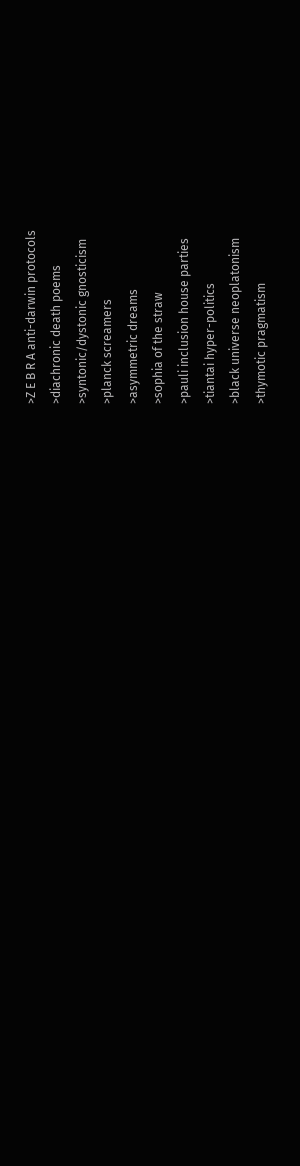>Z E B R A anti-darwin protocols
>diachronic death poems
>syntonic/dystonic gnosticism
>planck screamers
>asymmetric dreams
>sophia of the straw
>pauli inclusion house parties
>tiantai hyper-politics
>black universe neoplatonism
>thymotic pragmatism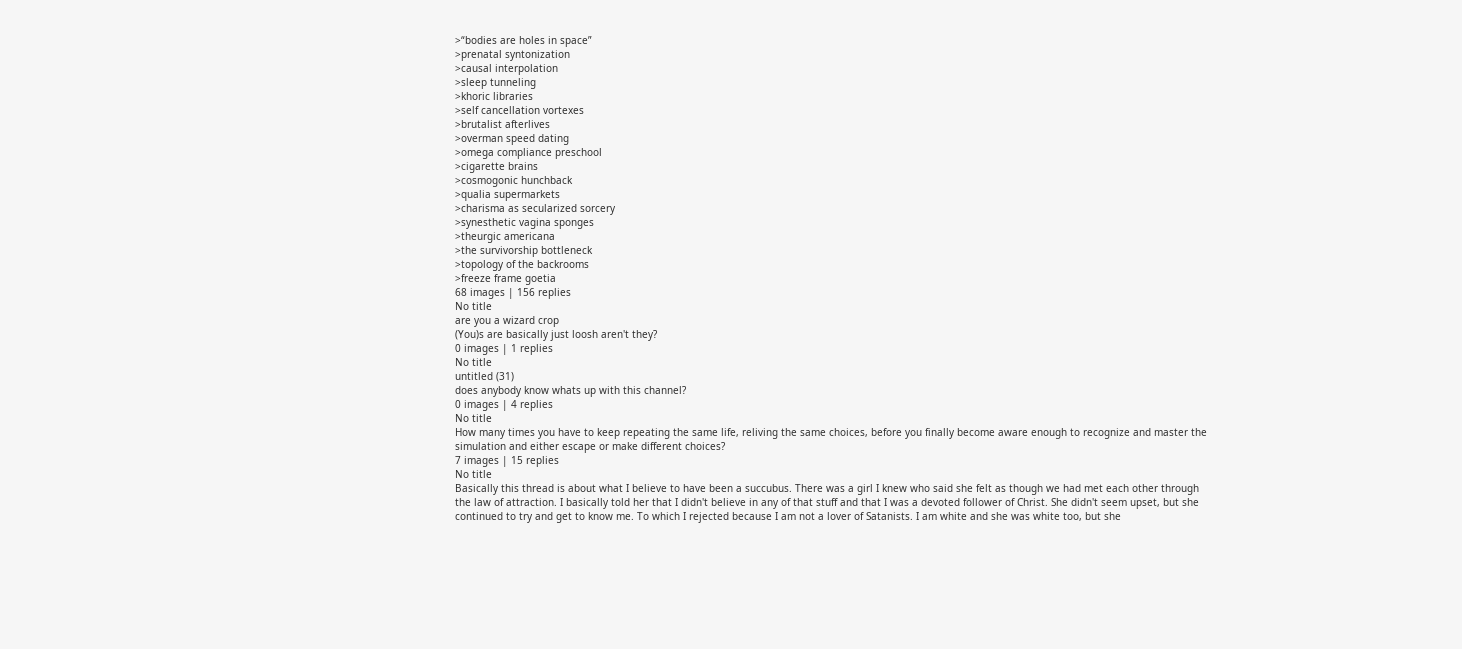>“bodies are holes in space”
>prenatal syntonization
>causal interpolation
>sleep tunneling
>khoric libraries
>self cancellation vortexes
>brutalist afterlives
>overman speed dating
>omega compliance preschool
>cigarette brains
>cosmogonic hunchback
>qualia supermarkets
>charisma as secularized sorcery
>synesthetic vagina sponges
>theurgic americana
>the survivorship bottleneck
>topology of the backrooms
>freeze frame goetia
68 images | 156 replies
No title
are you a wizard crop
(You)s are basically just loosh aren't they?
0 images | 1 replies
No title
untitled (31)
does anybody know whats up with this channel?
0 images | 4 replies
No title
How many times you have to keep repeating the same life, reliving the same choices, before you finally become aware enough to recognize and master the simulation and either escape or make different choices?
7 images | 15 replies
No title
Basically this thread is about what I believe to have been a succubus. There was a girl I knew who said she felt as though we had met each other through the law of attraction. I basically told her that I didn't believe in any of that stuff and that I was a devoted follower of Christ. She didn't seem upset, but she continued to try and get to know me. To which I rejected because I am not a lover of Satanists. I am white and she was white too, but she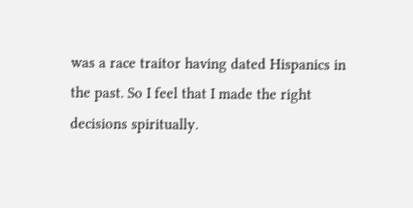was a race traitor having dated Hispanics in the past. So I feel that I made the right decisions spiritually.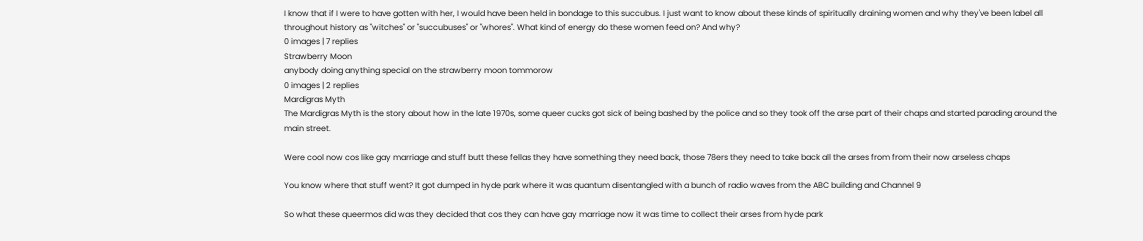I know that if I were to have gotten with her, I would have been held in bondage to this succubus. I just want to know about these kinds of spiritually draining women and why they've been label all throughout history as "witches" or "succubuses" or "whores". What kind of energy do these women feed on? And why?
0 images | 7 replies
Strawberry Moon
anybody doing anything special on the strawberry moon tommorow
0 images | 2 replies
Mardigras Myth
The Mardigras Myth is the story about how in the late 1970s, some queer cucks got sick of being bashed by the police and so they took off the arse part of their chaps and started parading around the main street.

Were cool now cos like gay marriage and stuff butt these fellas they have something they need back, those 78ers they need to take back all the arses from from their now arseless chaps

You know where that stuff went? It got dumped in hyde park where it was quantum disentangled with a bunch of radio waves from the ABC building and Channel 9

So what these queermos did was they decided that cos they can have gay marriage now it was time to collect their arses from hyde park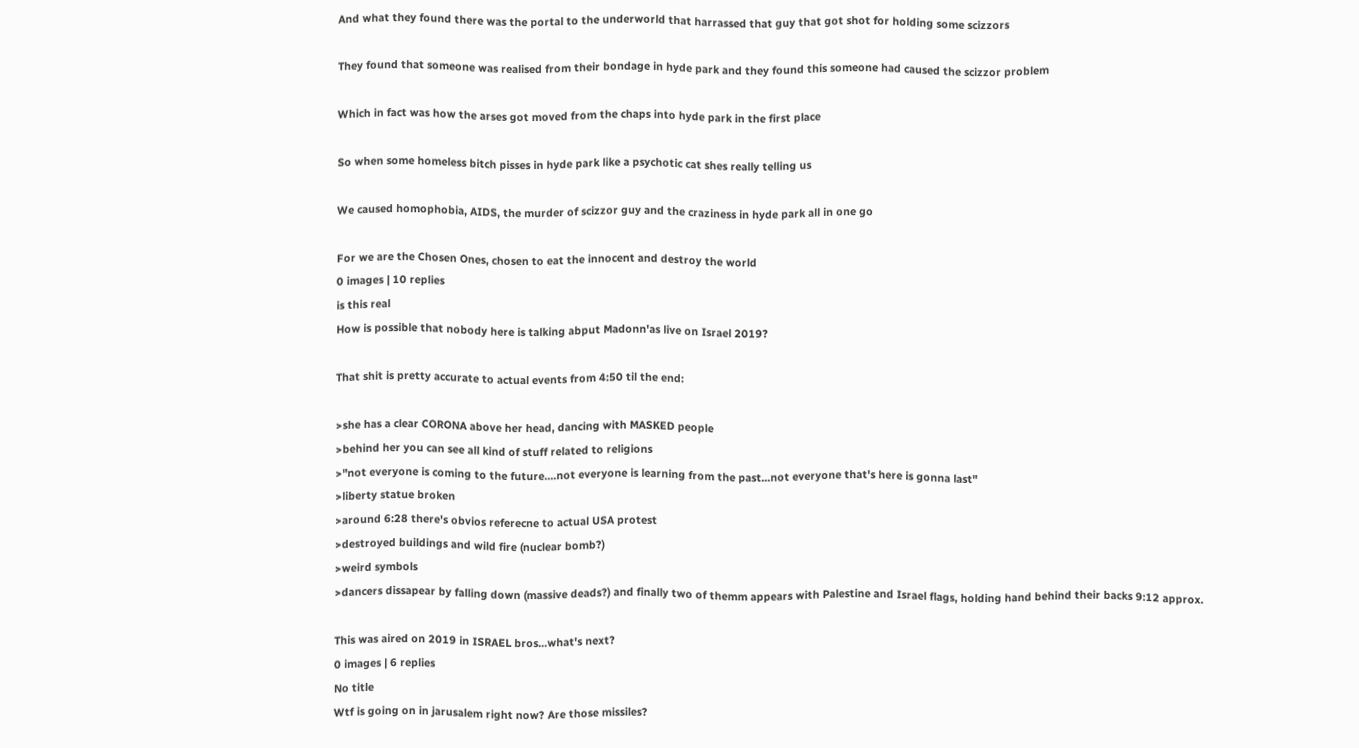And what they found there was the portal to the underworld that harrassed that guy that got shot for holding some scizzors

They found that someone was realised from their bondage in hyde park and they found this someone had caused the scizzor problem

Which in fact was how the arses got moved from the chaps into hyde park in the first place

So when some homeless bitch pisses in hyde park like a psychotic cat shes really telling us

We caused homophobia, AIDS, the murder of scizzor guy and the craziness in hyde park all in one go

For we are the Chosen Ones, chosen to eat the innocent and destroy the world
0 images | 10 replies
is this real
How is possible that nobody here is talking abput Madonn'as live on Israel 2019?

That shit is pretty accurate to actual events from 4:50 til the end:

>she has a clear CORONA above her head, dancing with MASKED people
>behind her you can see all kind of stuff related to religions
>"not everyone is coming to the future....not everyone is learning from the past...not everyone that's here is gonna last"
>liberty statue broken
>around 6:28 there's obvios referecne to actual USA protest
>destroyed buildings and wild fire (nuclear bomb?)
>weird symbols
>dancers dissapear by falling down (massive deads?) and finally two of themm appears with Palestine and Israel flags, holding hand behind their backs 9:12 approx.

This was aired on 2019 in ISRAEL bros...what's next?
0 images | 6 replies
No title
Wtf is going on in jarusalem right now? Are those missiles?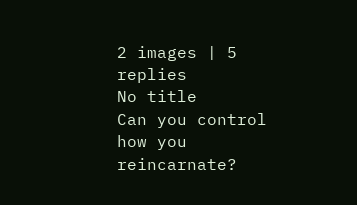2 images | 5 replies
No title
Can you control how you reincarnate?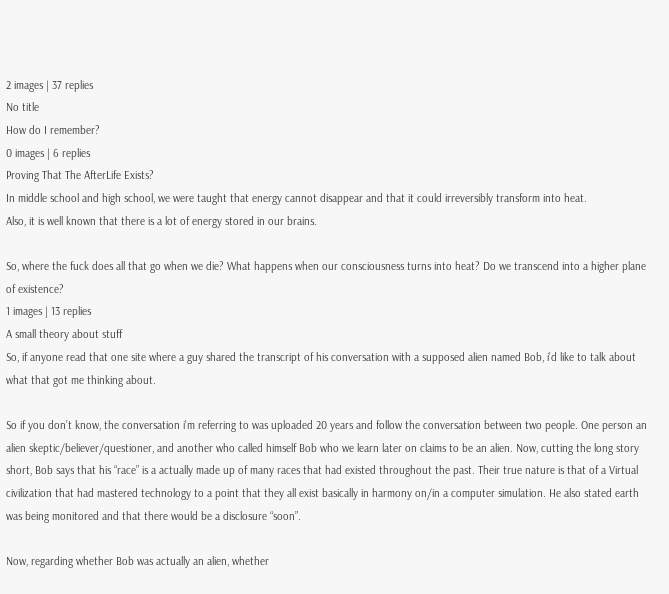2 images | 37 replies
No title
How do I remember?
0 images | 6 replies
Proving That The AfterLife Exists?
In middle school and high school, we were taught that energy cannot disappear and that it could irreversibly transform into heat.
Also, it is well known that there is a lot of energy stored in our brains.

So, where the fuck does all that go when we die? What happens when our consciousness turns into heat? Do we transcend into a higher plane of existence?
1 images | 13 replies
A small theory about stuff
So, if anyone read that one site where a guy shared the transcript of his conversation with a supposed alien named Bob, i’d like to talk about what that got me thinking about.

So if you don’t know, the conversation i’m referring to was uploaded 20 years and follow the conversation between two people. One person an alien skeptic/believer/questioner, and another who called himself Bob who we learn later on claims to be an alien. Now, cutting the long story short, Bob says that his “race” is a actually made up of many races that had existed throughout the past. Their true nature is that of a Virtual civilization that had mastered technology to a point that they all exist basically in harmony on/in a computer simulation. He also stated earth was being monitored and that there would be a disclosure “soon”.

Now, regarding whether Bob was actually an alien, whether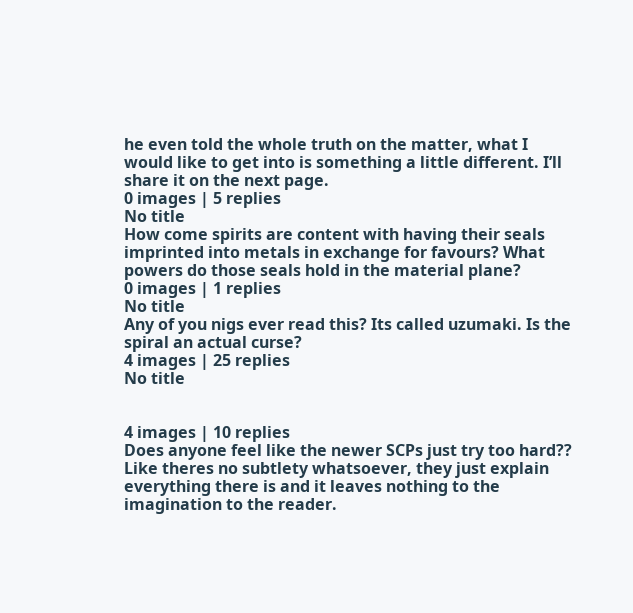he even told the whole truth on the matter, what I would like to get into is something a little different. I’ll share it on the next page.
0 images | 5 replies
No title
How come spirits are content with having their seals imprinted into metals in exchange for favours? What powers do those seals hold in the material plane?
0 images | 1 replies
No title
Any of you nigs ever read this? Its called uzumaki. Is the spiral an actual curse?
4 images | 25 replies
No title


4 images | 10 replies
Does anyone feel like the newer SCPs just try too hard?? Like theres no subtlety whatsoever, they just explain everything there is and it leaves nothing to the imagination to the reader.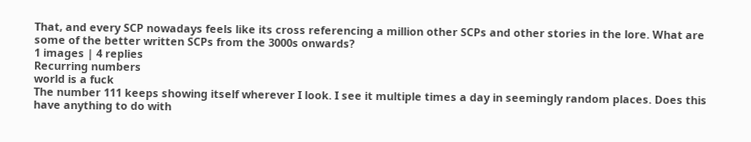That, and every SCP nowadays feels like its cross referencing a million other SCPs and other stories in the lore. What are some of the better written SCPs from the 3000s onwards?
1 images | 4 replies
Recurring numbers
world is a fuck
The number 111 keeps showing itself wherever I look. I see it multiple times a day in seemingly random places. Does this have anything to do with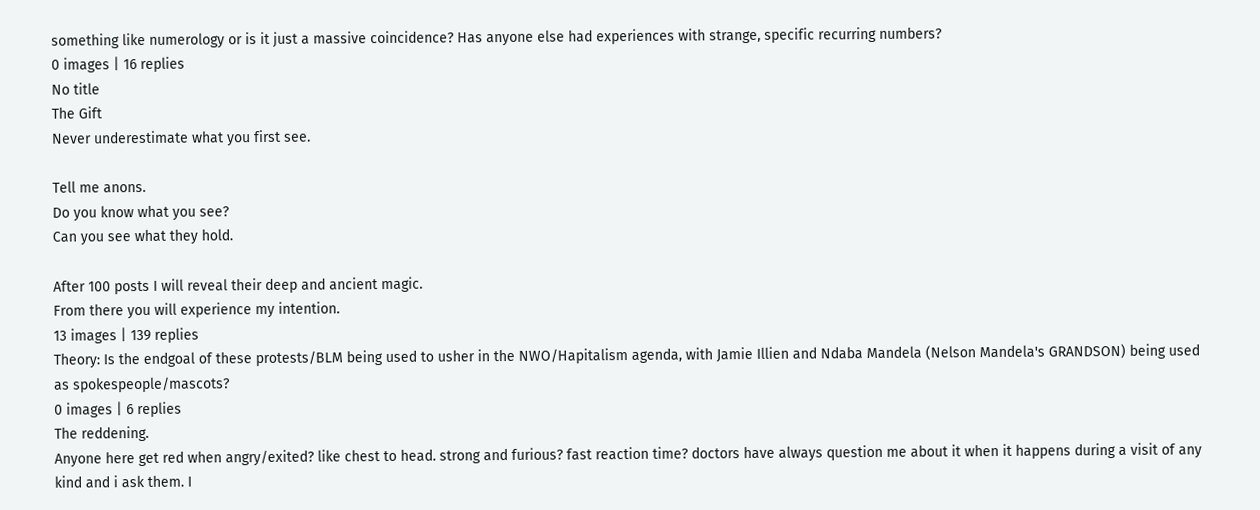something like numerology or is it just a massive coincidence? Has anyone else had experiences with strange, specific recurring numbers?
0 images | 16 replies
No title
The Gift
Never underestimate what you first see.

Tell me anons.
Do you know what you see?
Can you see what they hold.

After 100 posts I will reveal their deep and ancient magic.
From there you will experience my intention.
13 images | 139 replies
Theory: Is the endgoal of these protests/BLM being used to usher in the NWO/Hapitalism agenda, with Jamie Illien and Ndaba Mandela (Nelson Mandela's GRANDSON) being used as spokespeople/mascots?
0 images | 6 replies
The reddening.
Anyone here get red when angry/exited? like chest to head. strong and furious? fast reaction time? doctors have always question me about it when it happens during a visit of any kind and i ask them. I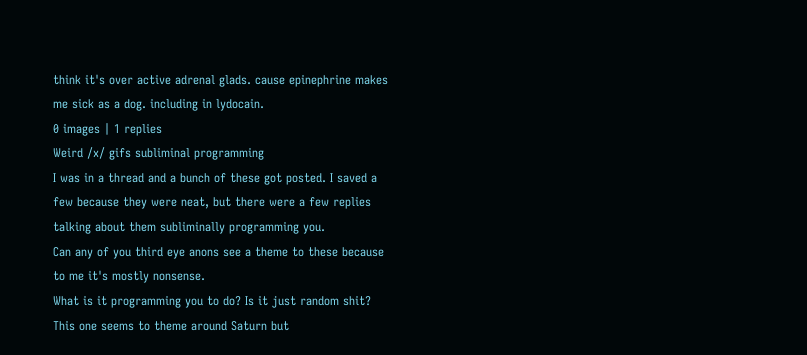think it's over active adrenal glads. cause epinephrine makes me sick as a dog. including in lydocain.
0 images | 1 replies
Weird /x/ gifs subliminal programming
I was in a thread and a bunch of these got posted. I saved a few because they were neat, but there were a few replies talking about them subliminally programming you.
Can any of you third eye anons see a theme to these because to me it's mostly nonsense.
What is it programming you to do? Is it just random shit?
This one seems to theme around Saturn but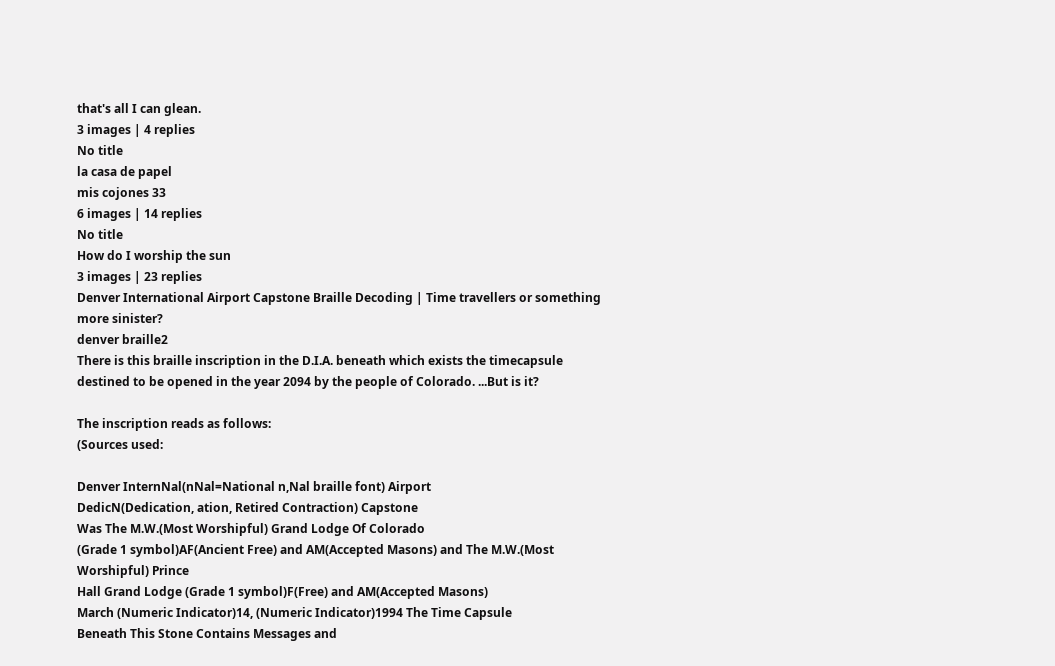that's all I can glean.
3 images | 4 replies
No title
la casa de papel
mis cojones 33
6 images | 14 replies
No title
How do I worship the sun
3 images | 23 replies
Denver International Airport Capstone Braille Decoding | Time travellers or something more sinister?
denver braille2
There is this braille inscription in the D.I.A. beneath which exists the timecapsule destined to be opened in the year 2094 by the people of Colorado. ...But is it?

The inscription reads as follows:
(Sources used:

Denver InternNal(nNal=National n,Nal braille font) Airport
DedicN(Dedication, ation, Retired Contraction) Capstone
Was The M.W.(Most Worshipful) Grand Lodge Of Colorado
(Grade 1 symbol)AF(Ancient Free) and AM(Accepted Masons) and The M.W.(Most Worshipful) Prince
Hall Grand Lodge (Grade 1 symbol)F(Free) and AM(Accepted Masons)
March (Numeric Indicator)14, (Numeric Indicator)1994 The Time Capsule
Beneath This Stone Contains Messages and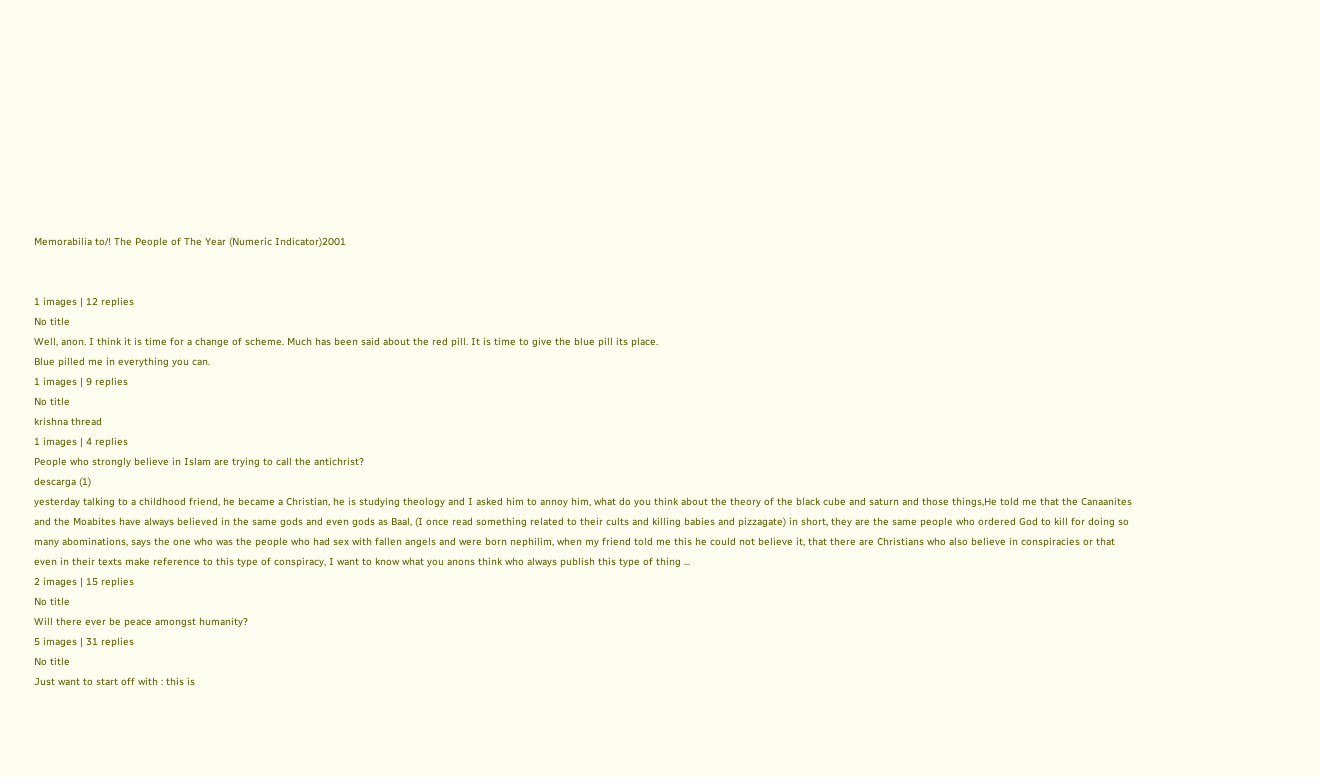Memorabilia to/! The People of The Year (Numeric Indicator)2001


1 images | 12 replies
No title
Well, anon. I think it is time for a change of scheme. Much has been said about the red pill. It is time to give the blue pill its place.
Blue pilled me in everything you can.
1 images | 9 replies
No title
krishna thread
1 images | 4 replies
People who strongly believe in Islam are trying to call the antichrist?
descarga (1)
yesterday talking to a childhood friend, he became a Christian, he is studying theology and I asked him to annoy him, what do you think about the theory of the black cube and saturn and those things,He told me that the Canaanites and the Moabites have always believed in the same gods and even gods as Baal, (I once read something related to their cults and killing babies and pizzagate) in short, they are the same people who ordered God to kill for doing so many abominations, says the one who was the people who had sex with fallen angels and were born nephilim, when my friend told me this he could not believe it, that there are Christians who also believe in conspiracies or that even in their texts make reference to this type of conspiracy, I want to know what you anons think who always publish this type of thing ...
2 images | 15 replies
No title
Will there ever be peace amongst humanity?
5 images | 31 replies
No title
Just want to start off with : this is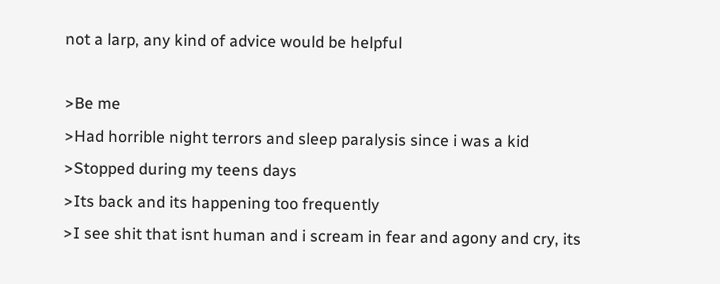not a larp, any kind of advice would be helpful

>Be me
>Had horrible night terrors and sleep paralysis since i was a kid
>Stopped during my teens days
>Its back and its happening too frequently
>I see shit that isnt human and i scream in fear and agony and cry, its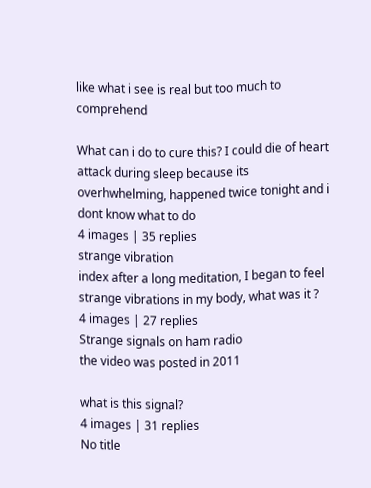like what i see is real but too much to comprehend

What can i do to cure this? I could die of heart attack during sleep because its overhwhelming, happened twice tonight and i dont know what to do
4 images | 35 replies
strange vibration
index after a long meditation, I began to feel strange vibrations in my body, what was it ?
4 images | 27 replies
Strange signals on ham radio
the video was posted in 2011

what is this signal?
4 images | 31 replies
No title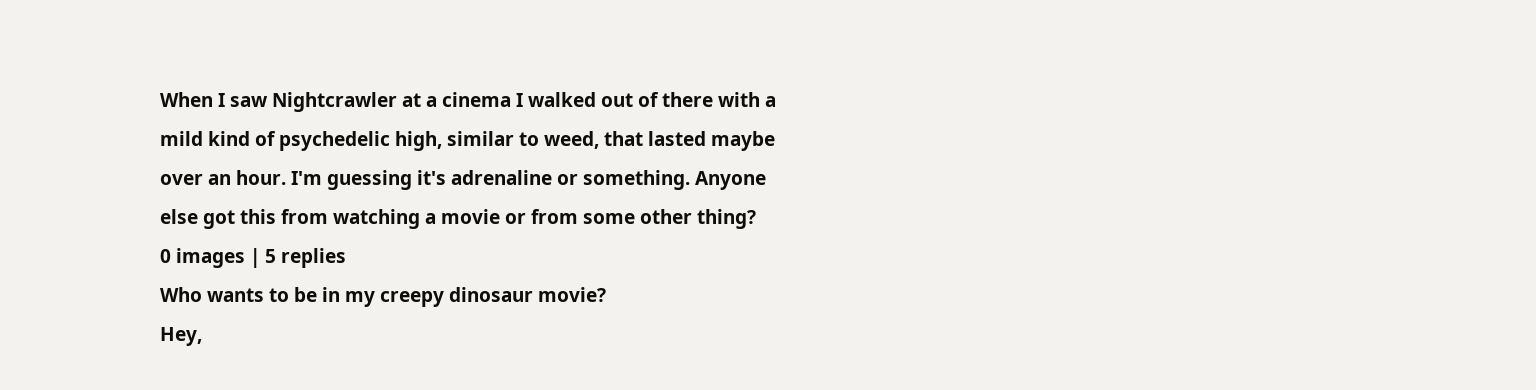When I saw Nightcrawler at a cinema I walked out of there with a mild kind of psychedelic high, similar to weed, that lasted maybe over an hour. I'm guessing it's adrenaline or something. Anyone else got this from watching a movie or from some other thing?
0 images | 5 replies
Who wants to be in my creepy dinosaur movie?
Hey,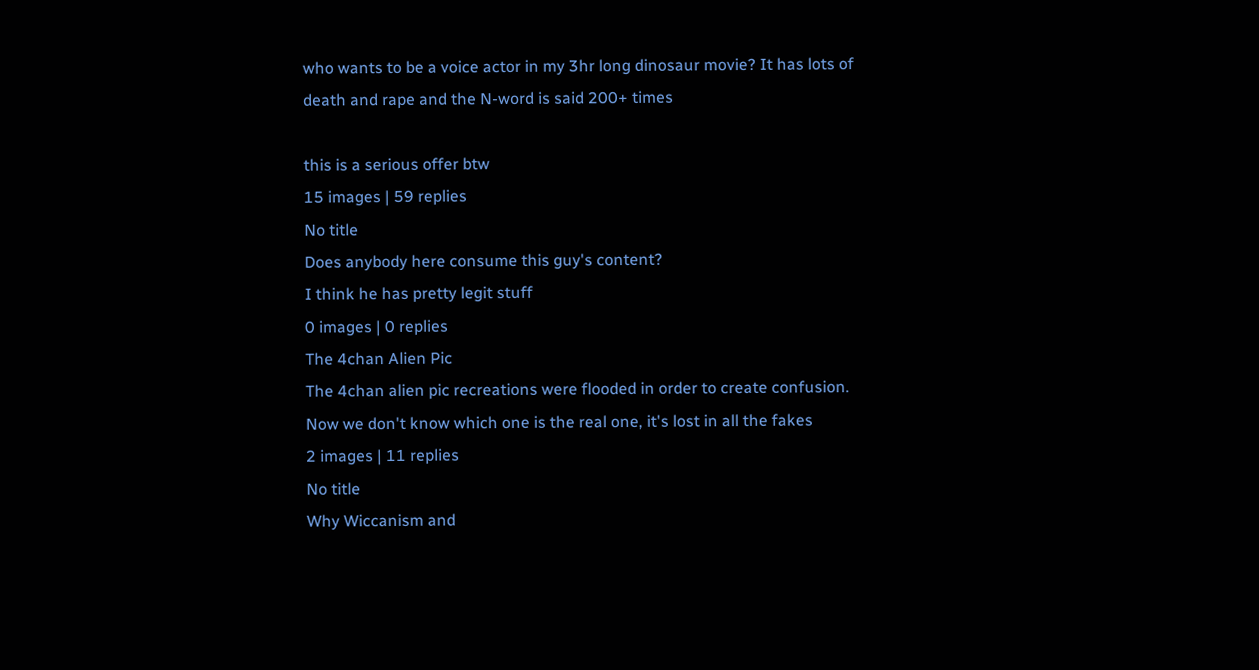who wants to be a voice actor in my 3hr long dinosaur movie? It has lots of death and rape and the N-word is said 200+ times

this is a serious offer btw
15 images | 59 replies
No title
Does anybody here consume this guy's content?
I think he has pretty legit stuff
0 images | 0 replies
The 4chan Alien Pic
The 4chan alien pic recreations were flooded in order to create confusion. Now we don't know which one is the real one, it's lost in all the fakes
2 images | 11 replies
No title
Why Wiccanism and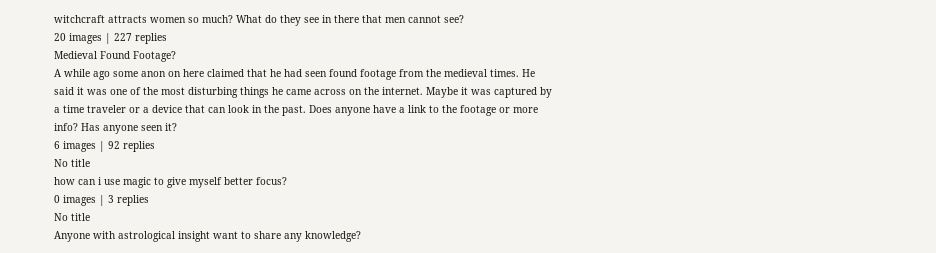witchcraft attracts women so much? What do they see in there that men cannot see?
20 images | 227 replies
Medieval Found Footage?
A while ago some anon on here claimed that he had seen found footage from the medieval times. He said it was one of the most disturbing things he came across on the internet. Maybe it was captured by a time traveler or a device that can look in the past. Does anyone have a link to the footage or more info? Has anyone seen it?
6 images | 92 replies
No title
how can i use magic to give myself better focus?
0 images | 3 replies
No title
Anyone with astrological insight want to share any knowledge?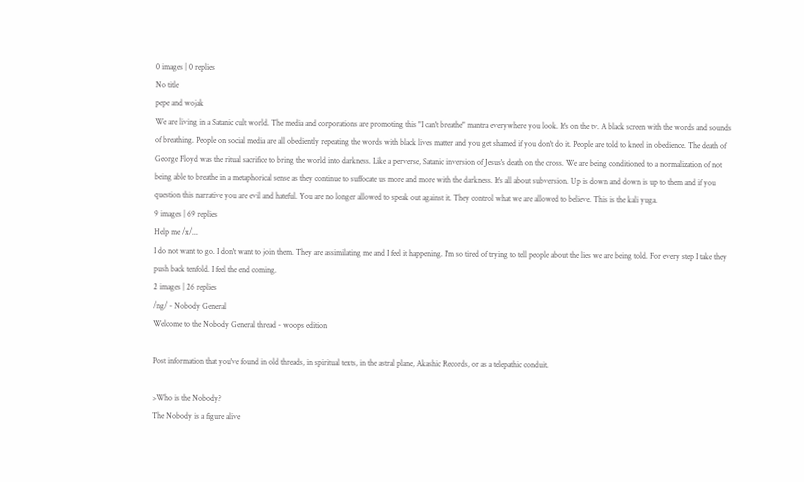0 images | 0 replies
No title
pepe and wojak
We are living in a Satanic cult world. The media and corporations are promoting this "I can't breathe" mantra everywhere you look. It's on the tv. A black screen with the words and sounds of breathing. People on social media are all obediently repeating the words with black lives matter and you get shamed if you don't do it. People are told to kneel in obedience. The death of George Floyd was the ritual sacrifice to bring the world into darkness. Like a perverse, Satanic inversion of Jesus's death on the cross. We are being conditioned to a normalization of not being able to breathe in a metaphorical sense as they continue to suffocate us more and more with the darkness. It's all about subversion. Up is down and down is up to them and if you question this narrative you are evil and hateful. You are no longer allowed to speak out against it. They control what we are allowed to believe. This is the kali yuga.
9 images | 69 replies
Help me /x/...
I do not want to go. I don't want to join them. They are assimilating me and I feel it happening. I'm so tired of trying to tell people about the lies we are being told. For every step I take they push back tenfold. I feel the end coming.
2 images | 26 replies
/ng/ - Nobody General
Welcome to the Nobody General thread - woops edition

Post information that you've found in old threads, in spiritual texts, in the astral plane, Akashic Records, or as a telepathic conduit.

>Who is the Nobody?
The Nobody is a figure alive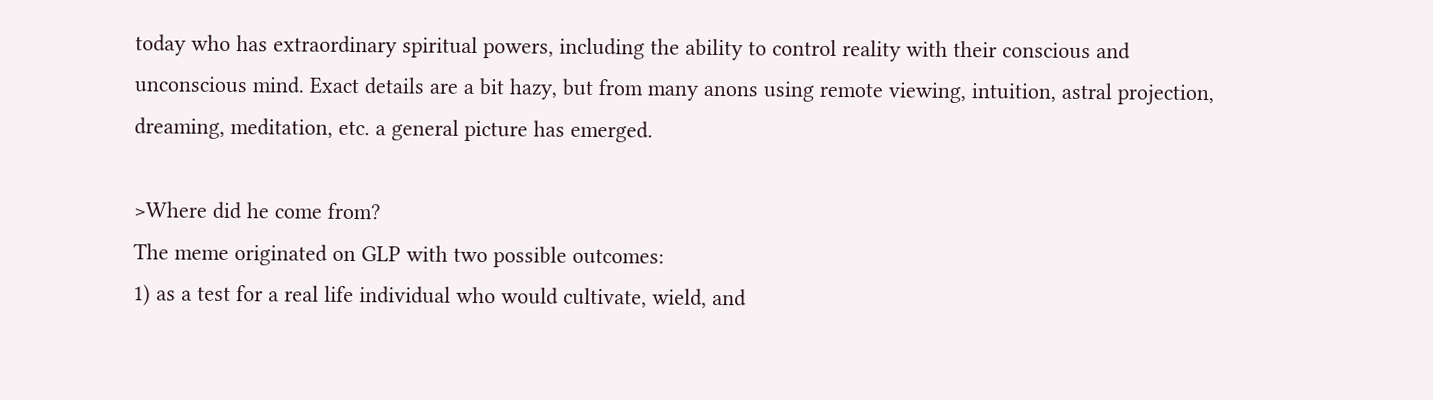today who has extraordinary spiritual powers, including the ability to control reality with their conscious and unconscious mind. Exact details are a bit hazy, but from many anons using remote viewing, intuition, astral projection, dreaming, meditation, etc. a general picture has emerged.

>Where did he come from?
The meme originated on GLP with two possible outcomes:
1) as a test for a real life individual who would cultivate, wield, and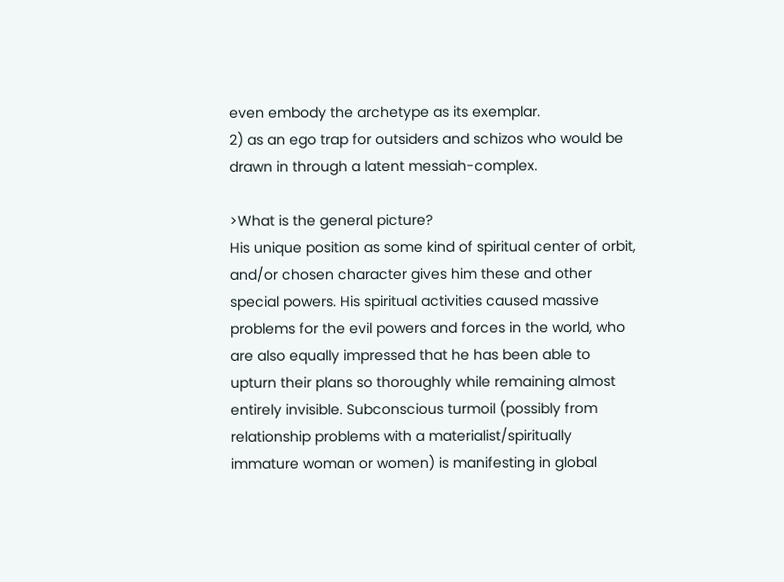even embody the archetype as its exemplar.
2) as an ego trap for outsiders and schizos who would be drawn in through a latent messiah-complex.

>What is the general picture?
His unique position as some kind of spiritual center of orbit, and/or chosen character gives him these and other special powers. His spiritual activities caused massive problems for the evil powers and forces in the world, who are also equally impressed that he has been able to upturn their plans so thoroughly while remaining almost entirely invisible. Subconscious turmoil (possibly from relationship problems with a materialist/spiritually immature woman or women) is manifesting in global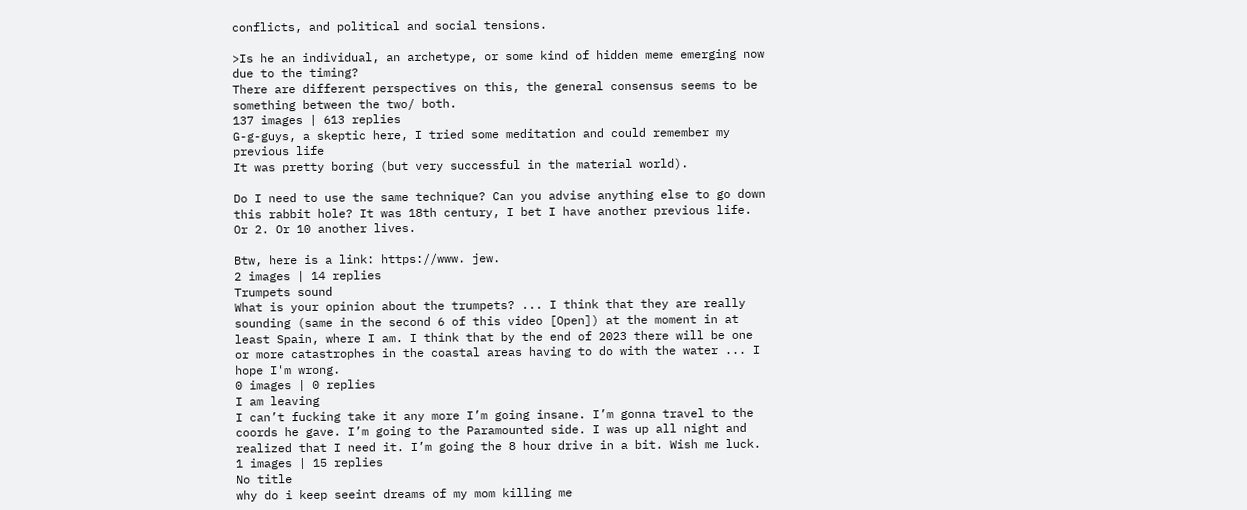conflicts, and political and social tensions.

>Is he an individual, an archetype, or some kind of hidden meme emerging now due to the timing?
There are different perspectives on this, the general consensus seems to be something between the two/ both.
137 images | 613 replies
G-g-guys, a skeptic here, I tried some meditation and could remember my previous life
It was pretty boring (but very successful in the material world).

Do I need to use the same technique? Can you advise anything else to go down this rabbit hole? It was 18th century, I bet I have another previous life. Or 2. Or 10 another lives.

Btw, here is a link: https://www. jew.
2 images | 14 replies
Trumpets sound
What is your opinion about the trumpets? ... I think that they are really sounding (same in the second 6 of this video [Open]) at the moment in at least Spain, where I am. I think that by the end of 2023 there will be one or more catastrophes in the coastal areas having to do with the water ... I hope I'm wrong.
0 images | 0 replies
I am leaving
I can’t fucking take it any more I’m going insane. I’m gonna travel to the coords he gave. I’m going to the Paramounted side. I was up all night and realized that I need it. I’m going the 8 hour drive in a bit. Wish me luck.
1 images | 15 replies
No title
why do i keep seeint dreams of my mom killing me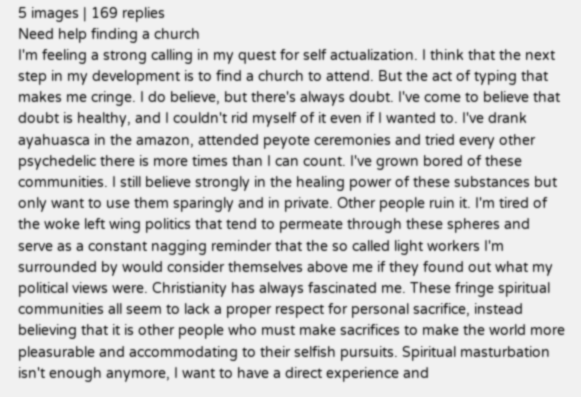5 images | 169 replies
Need help finding a church
I'm feeling a strong calling in my quest for self actualization. I think that the next step in my development is to find a church to attend. But the act of typing that makes me cringe. I do believe, but there's always doubt. I've come to believe that doubt is healthy, and I couldn't rid myself of it even if I wanted to. I've drank ayahuasca in the amazon, attended peyote ceremonies and tried every other psychedelic there is more times than I can count. I've grown bored of these communities. I still believe strongly in the healing power of these substances but only want to use them sparingly and in private. Other people ruin it. I'm tired of the woke left wing politics that tend to permeate through these spheres and serve as a constant nagging reminder that the so called light workers I'm surrounded by would consider themselves above me if they found out what my political views were. Christianity has always fascinated me. These fringe spiritual communities all seem to lack a proper respect for personal sacrifice, instead believing that it is other people who must make sacrifices to make the world more pleasurable and accommodating to their selfish pursuits. Spiritual masturbation isn't enough anymore, I want to have a direct experience and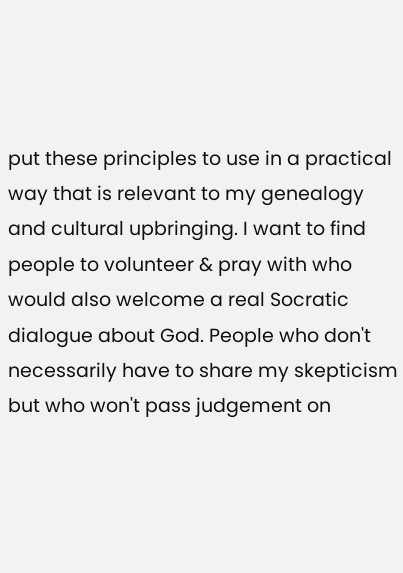put these principles to use in a practical way that is relevant to my genealogy and cultural upbringing. I want to find people to volunteer & pray with who would also welcome a real Socratic dialogue about God. People who don't necessarily have to share my skepticism but who won't pass judgement on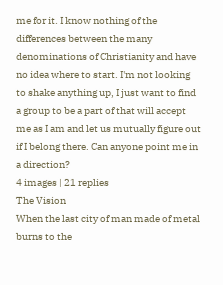me for it. I know nothing of the differences between the many denominations of Christianity and have no idea where to start. I'm not looking to shake anything up, I just want to find a group to be a part of that will accept me as I am and let us mutually figure out if I belong there. Can anyone point me in a direction?
4 images | 21 replies
The Vision
When the last city of man made of metal burns to the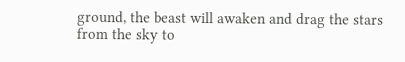ground, the beast will awaken and drag the stars from the sky to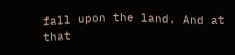fall upon the land. And at that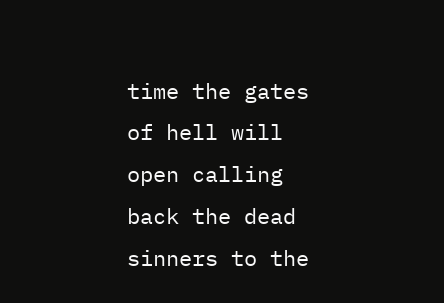time the gates of hell will open calling back the dead sinners to the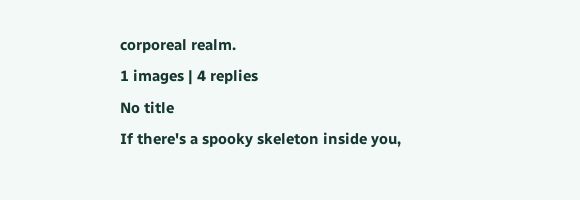corporeal realm.
1 images | 4 replies
No title
If there's a spooky skeleton inside you,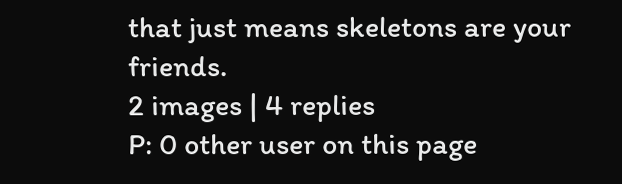that just means skeletons are your friends.
2 images | 4 replies
P: 0 other user on this page